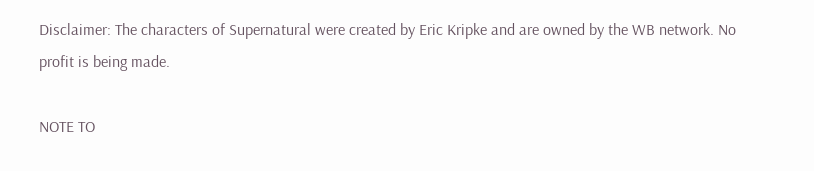Disclaimer: The characters of Supernatural were created by Eric Kripke and are owned by the WB network. No profit is being made.

NOTE TO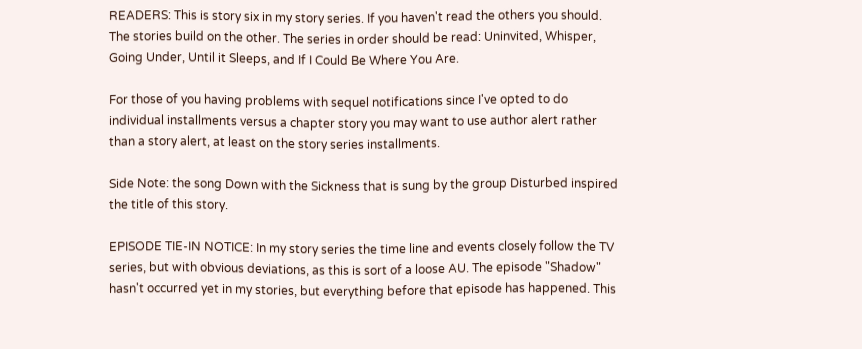READERS: This is story six in my story series. If you haven't read the others you should. The stories build on the other. The series in order should be read: Uninvited, Whisper, Going Under, Until it Sleeps, and If I Could Be Where You Are.

For those of you having problems with sequel notifications since I've opted to do individual installments versus a chapter story you may want to use author alert rather than a story alert, at least on the story series installments.

Side Note: the song Down with the Sickness that is sung by the group Disturbed inspired the title of this story.

EPISODE TIE-IN NOTICE: In my story series the time line and events closely follow the TV series, but with obvious deviations, as this is sort of a loose AU. The episode "Shadow" hasn't occurred yet in my stories, but everything before that episode has happened. This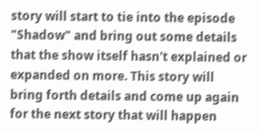story will start to tie into the episode "Shadow" and bring out some details that the show itself hasn't explained or expanded on more. This story will bring forth details and come up again for the next story that will happen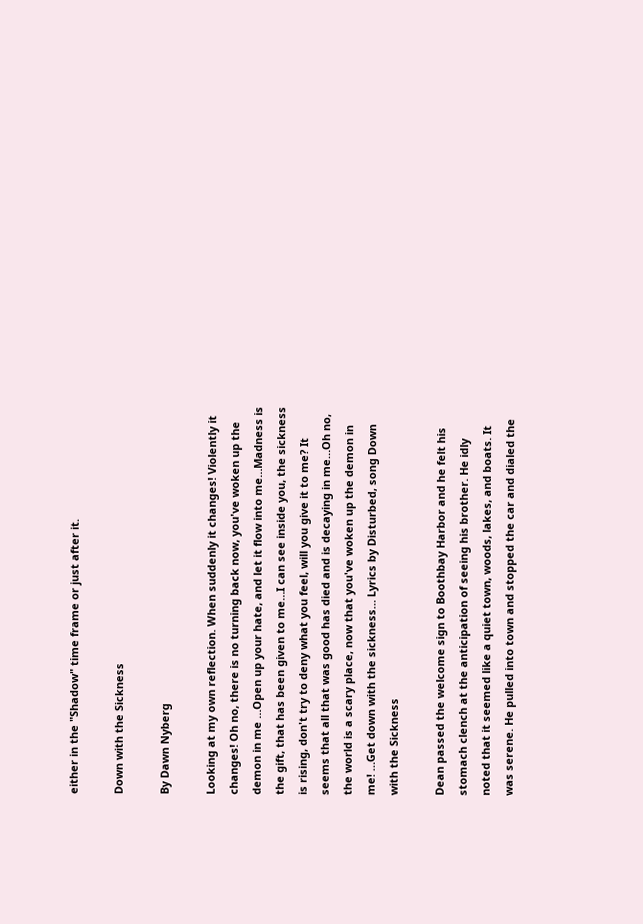either in the "Shadow" time frame or just after it.

Down with the Sickness

By Dawn Nyberg

Looking at my own reflection. When suddenly it changes! Violently it changes! Oh no, there is no turning back now, you've woken up the demon in me …Open up your hate, and let it flow into me…Madness is the gift, that has been given to me…I can see inside you, the sickness is rising, don't try to deny what you feel, will you give it to me? It seems that all that was good has died and is decaying in me…Oh no, the world is a scary place, now that you've woken up the demon in me! …Get down with the sickness… Lyrics by Disturbed, song Down with the Sickness

Dean passed the welcome sign to Boothbay Harbor and he felt his stomach clench at the anticipation of seeing his brother. He idly noted that it seemed like a quiet town, woods, lakes, and boats. It was serene. He pulled into town and stopped the car and dialed the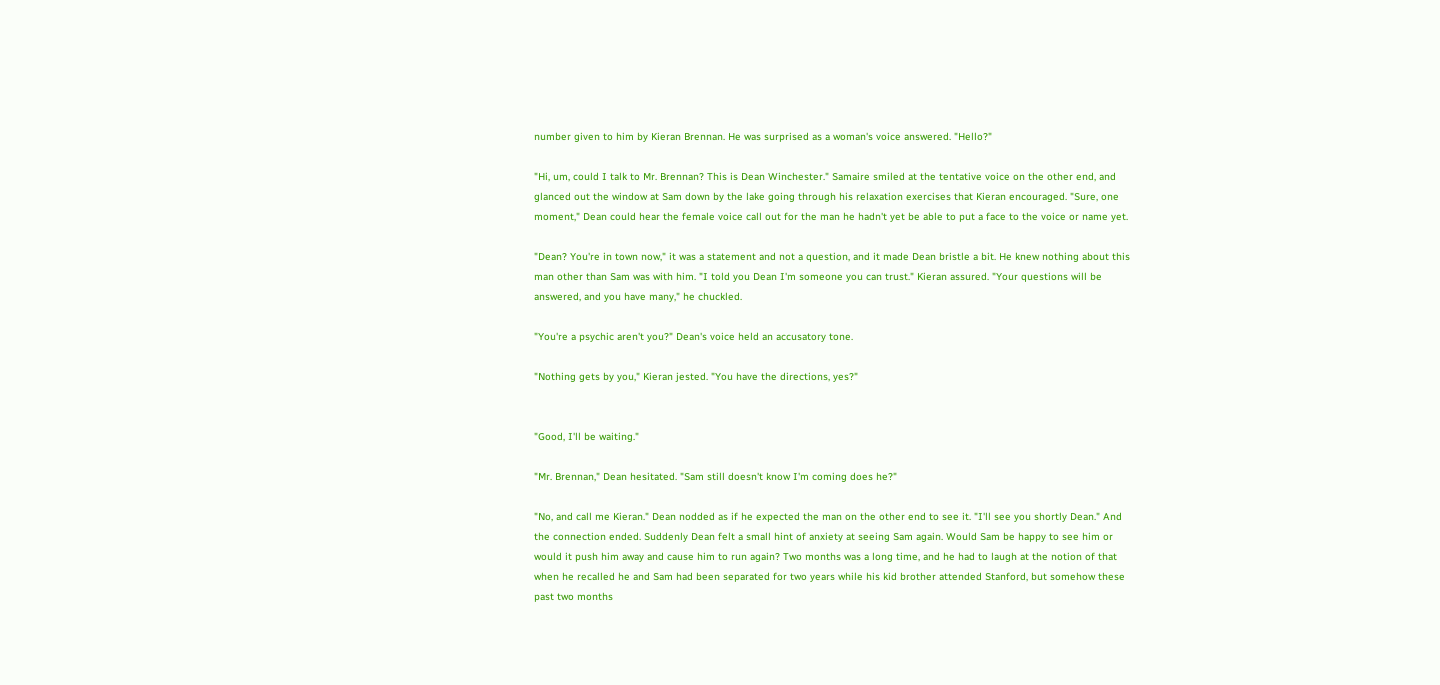number given to him by Kieran Brennan. He was surprised as a woman's voice answered. "Hello?"

"Hi, um, could I talk to Mr. Brennan? This is Dean Winchester." Samaire smiled at the tentative voice on the other end, and glanced out the window at Sam down by the lake going through his relaxation exercises that Kieran encouraged. "Sure, one moment," Dean could hear the female voice call out for the man he hadn't yet be able to put a face to the voice or name yet.

"Dean? You're in town now," it was a statement and not a question, and it made Dean bristle a bit. He knew nothing about this man other than Sam was with him. "I told you Dean I'm someone you can trust." Kieran assured. "Your questions will be answered, and you have many," he chuckled.

"You're a psychic aren't you?" Dean's voice held an accusatory tone.

"Nothing gets by you," Kieran jested. "You have the directions, yes?"


"Good, I'll be waiting."

"Mr. Brennan," Dean hesitated. "Sam still doesn't know I'm coming does he?"

"No, and call me Kieran." Dean nodded as if he expected the man on the other end to see it. "I'll see you shortly Dean." And the connection ended. Suddenly Dean felt a small hint of anxiety at seeing Sam again. Would Sam be happy to see him or would it push him away and cause him to run again? Two months was a long time, and he had to laugh at the notion of that when he recalled he and Sam had been separated for two years while his kid brother attended Stanford, but somehow these past two months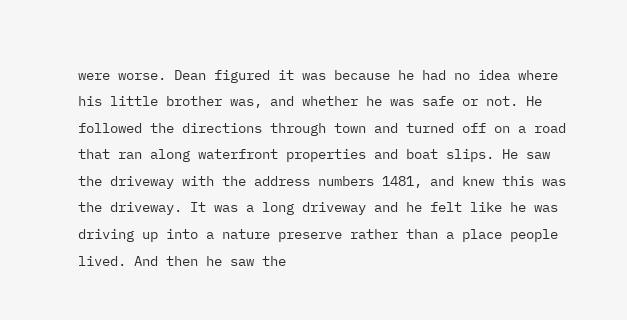were worse. Dean figured it was because he had no idea where his little brother was, and whether he was safe or not. He followed the directions through town and turned off on a road that ran along waterfront properties and boat slips. He saw the driveway with the address numbers 1481, and knew this was the driveway. It was a long driveway and he felt like he was driving up into a nature preserve rather than a place people lived. And then he saw the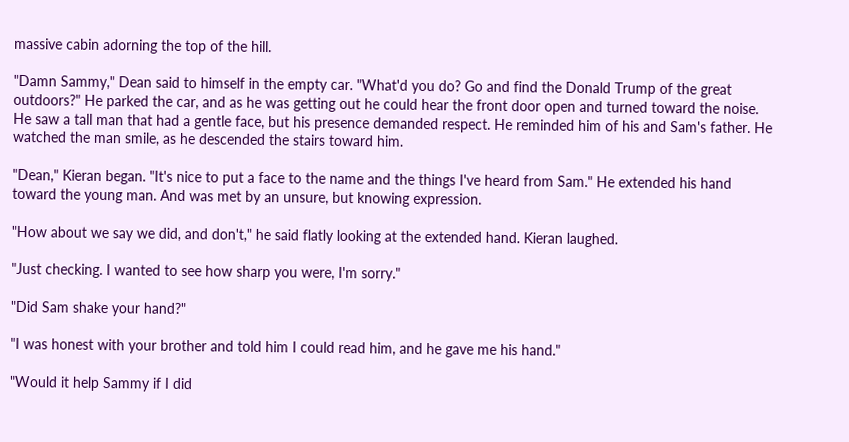massive cabin adorning the top of the hill.

"Damn Sammy," Dean said to himself in the empty car. "What'd you do? Go and find the Donald Trump of the great outdoors?" He parked the car, and as he was getting out he could hear the front door open and turned toward the noise. He saw a tall man that had a gentle face, but his presence demanded respect. He reminded him of his and Sam's father. He watched the man smile, as he descended the stairs toward him.

"Dean," Kieran began. "It's nice to put a face to the name and the things I've heard from Sam." He extended his hand toward the young man. And was met by an unsure, but knowing expression.

"How about we say we did, and don't," he said flatly looking at the extended hand. Kieran laughed.

"Just checking. I wanted to see how sharp you were, I'm sorry."

"Did Sam shake your hand?"

"I was honest with your brother and told him I could read him, and he gave me his hand."

"Would it help Sammy if I did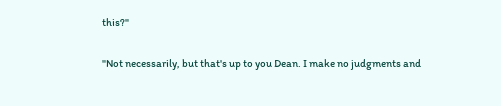this?"

"Not necessarily, but that's up to you Dean. I make no judgments and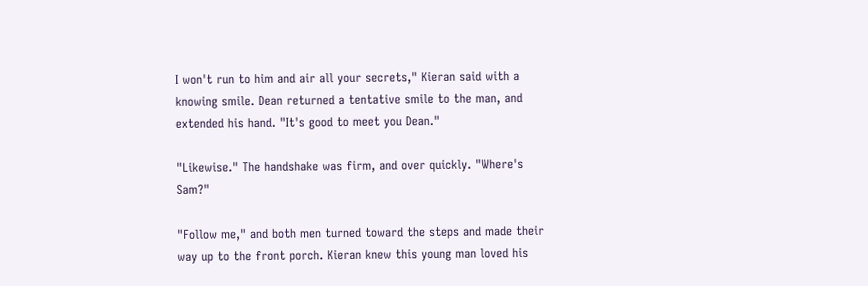I won't run to him and air all your secrets," Kieran said with a knowing smile. Dean returned a tentative smile to the man, and extended his hand. "It's good to meet you Dean."

"Likewise." The handshake was firm, and over quickly. "Where's Sam?"

"Follow me," and both men turned toward the steps and made their way up to the front porch. Kieran knew this young man loved his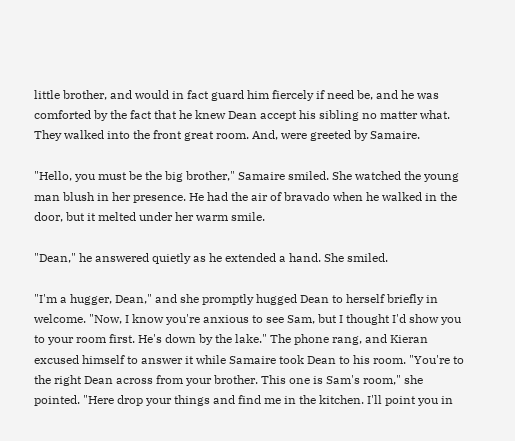little brother, and would in fact guard him fiercely if need be, and he was comforted by the fact that he knew Dean accept his sibling no matter what. They walked into the front great room. And, were greeted by Samaire.

"Hello, you must be the big brother," Samaire smiled. She watched the young man blush in her presence. He had the air of bravado when he walked in the door, but it melted under her warm smile.

"Dean," he answered quietly as he extended a hand. She smiled.

"I'm a hugger, Dean," and she promptly hugged Dean to herself briefly in welcome. "Now, I know you're anxious to see Sam, but I thought I'd show you to your room first. He's down by the lake." The phone rang, and Kieran excused himself to answer it while Samaire took Dean to his room. "You're to the right Dean across from your brother. This one is Sam's room," she pointed. "Here drop your things and find me in the kitchen. I'll point you in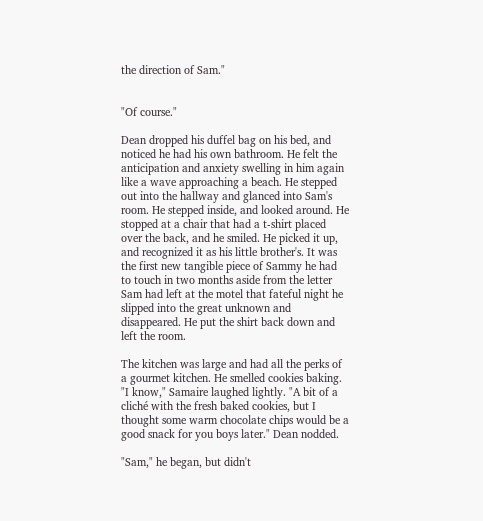the direction of Sam."


"Of course."

Dean dropped his duffel bag on his bed, and noticed he had his own bathroom. He felt the anticipation and anxiety swelling in him again like a wave approaching a beach. He stepped out into the hallway and glanced into Sam's room. He stepped inside, and looked around. He stopped at a chair that had a t-shirt placed over the back, and he smiled. He picked it up, and recognized it as his little brother's. It was the first new tangible piece of Sammy he had to touch in two months aside from the letter Sam had left at the motel that fateful night he slipped into the great unknown and disappeared. He put the shirt back down and left the room.

The kitchen was large and had all the perks of a gourmet kitchen. He smelled cookies baking. "I know," Samaire laughed lightly. "A bit of a cliché with the fresh baked cookies, but I thought some warm chocolate chips would be a good snack for you boys later." Dean nodded.

"Sam," he began, but didn't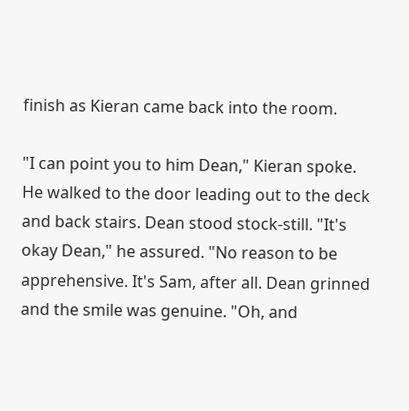finish as Kieran came back into the room.

"I can point you to him Dean," Kieran spoke. He walked to the door leading out to the deck and back stairs. Dean stood stock-still. "It's okay Dean," he assured. "No reason to be apprehensive. It's Sam, after all. Dean grinned and the smile was genuine. "Oh, and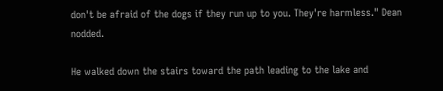don't be afraid of the dogs if they run up to you. They're harmless." Dean nodded.

He walked down the stairs toward the path leading to the lake and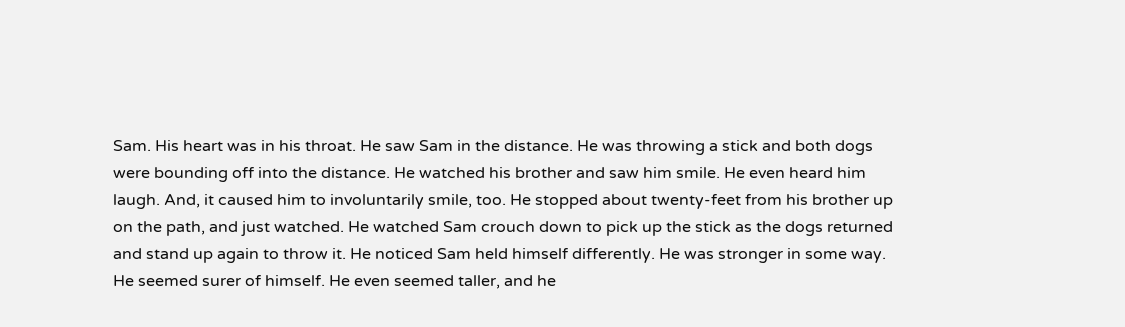Sam. His heart was in his throat. He saw Sam in the distance. He was throwing a stick and both dogs were bounding off into the distance. He watched his brother and saw him smile. He even heard him laugh. And, it caused him to involuntarily smile, too. He stopped about twenty-feet from his brother up on the path, and just watched. He watched Sam crouch down to pick up the stick as the dogs returned and stand up again to throw it. He noticed Sam held himself differently. He was stronger in some way. He seemed surer of himself. He even seemed taller, and he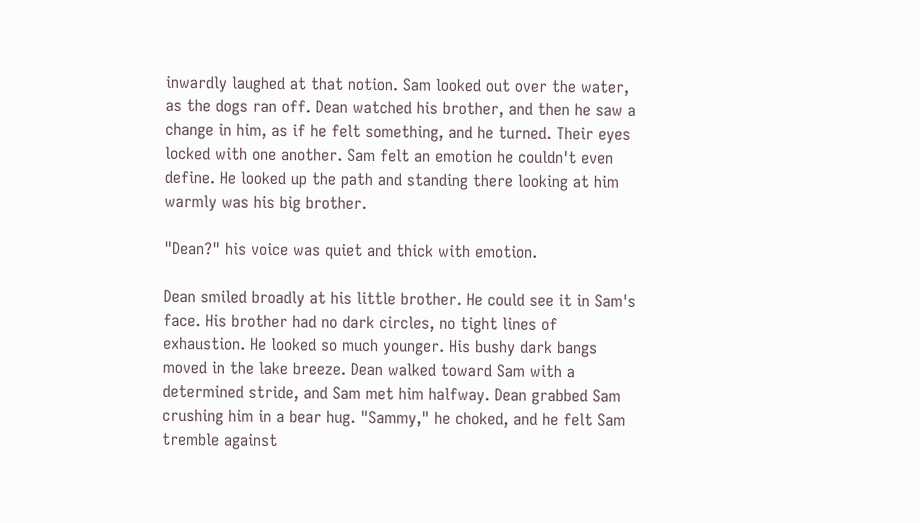inwardly laughed at that notion. Sam looked out over the water, as the dogs ran off. Dean watched his brother, and then he saw a change in him, as if he felt something, and he turned. Their eyes locked with one another. Sam felt an emotion he couldn't even define. He looked up the path and standing there looking at him warmly was his big brother.

"Dean?" his voice was quiet and thick with emotion.

Dean smiled broadly at his little brother. He could see it in Sam's face. His brother had no dark circles, no tight lines of exhaustion. He looked so much younger. His bushy dark bangs moved in the lake breeze. Dean walked toward Sam with a determined stride, and Sam met him halfway. Dean grabbed Sam crushing him in a bear hug. "Sammy," he choked, and he felt Sam tremble against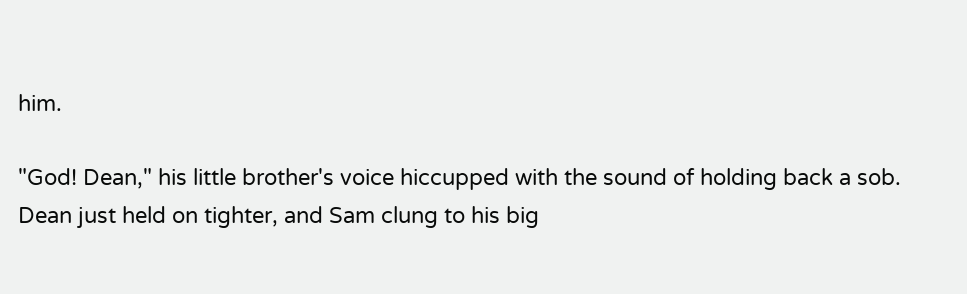him.

"God! Dean," his little brother's voice hiccupped with the sound of holding back a sob. Dean just held on tighter, and Sam clung to his big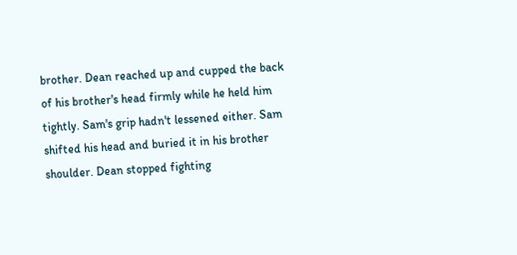brother. Dean reached up and cupped the back of his brother's head firmly while he held him tightly. Sam's grip hadn't lessened either. Sam shifted his head and buried it in his brother shoulder. Dean stopped fighting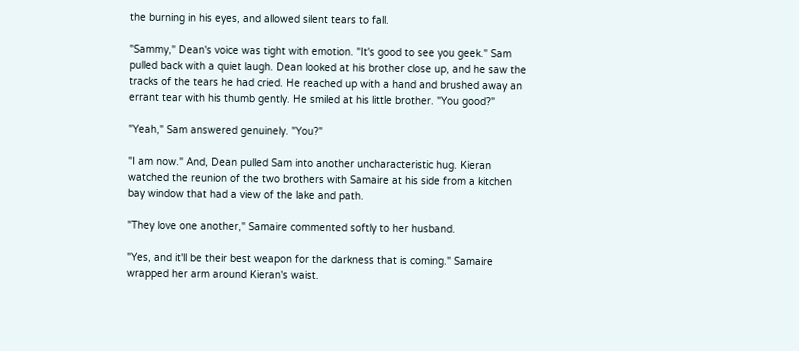the burning in his eyes, and allowed silent tears to fall.

"Sammy," Dean's voice was tight with emotion. "It's good to see you geek." Sam pulled back with a quiet laugh. Dean looked at his brother close up, and he saw the tracks of the tears he had cried. He reached up with a hand and brushed away an errant tear with his thumb gently. He smiled at his little brother. "You good?"

"Yeah," Sam answered genuinely. "You?"

"I am now." And, Dean pulled Sam into another uncharacteristic hug. Kieran watched the reunion of the two brothers with Samaire at his side from a kitchen bay window that had a view of the lake and path.

"They love one another," Samaire commented softly to her husband.

"Yes, and it'll be their best weapon for the darkness that is coming." Samaire wrapped her arm around Kieran's waist.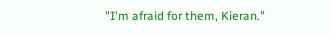"I'm afraid for them, Kieran."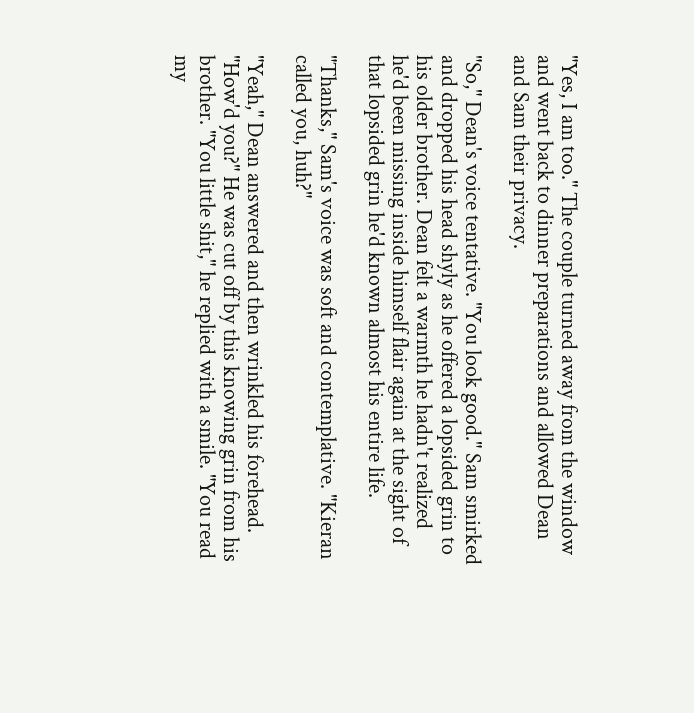"Yes, I am too." The couple turned away from the window and went back to dinner preparations and allowed Dean and Sam their privacy.

"So," Dean's voice tentative. "You look good." Sam smirked and dropped his head shyly as he offered a lopsided grin to his older brother. Dean felt a warmth he hadn't realized he'd been missing inside himself flair again at the sight of that lopsided grin he'd known almost his entire life.

"Thanks," Sam's voice was soft and contemplative. "Kieran called you, huh?"

"Yeah," Dean answered and then wrinkled his forehead. "How'd you?" He was cut off by this knowing grin from his brother. "You little shit," he replied with a smile. "You read my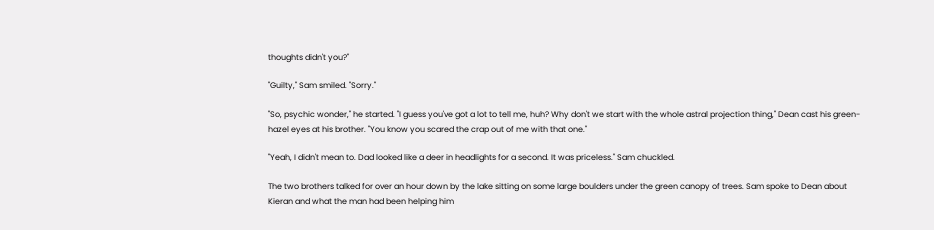thoughts didn't you?"

"Guilty," Sam smiled. "Sorry."

"So, psychic wonder," he started. "I guess you've got a lot to tell me, huh? Why don't we start with the whole astral projection thing," Dean cast his green-hazel eyes at his brother. "You know you scared the crap out of me with that one."

"Yeah, I didn't mean to. Dad looked like a deer in headlights for a second. It was priceless." Sam chuckled.

The two brothers talked for over an hour down by the lake sitting on some large boulders under the green canopy of trees. Sam spoke to Dean about Kieran and what the man had been helping him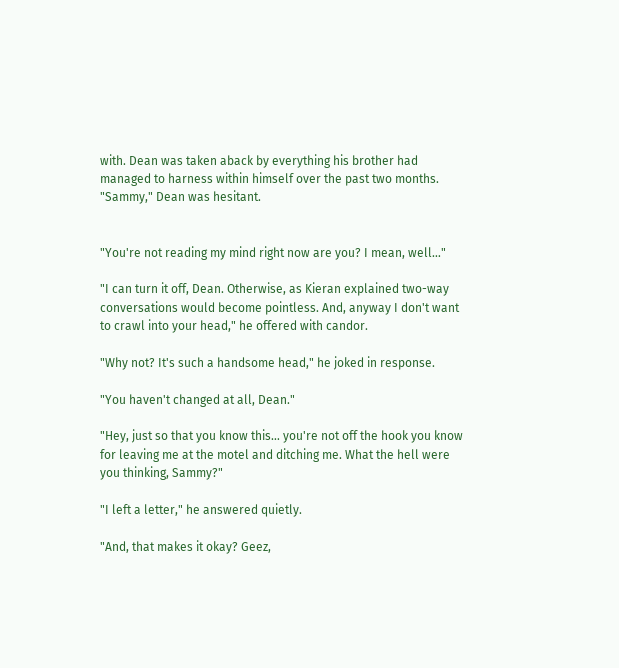with. Dean was taken aback by everything his brother had managed to harness within himself over the past two months. "Sammy," Dean was hesitant.


"You're not reading my mind right now are you? I mean, well…"

"I can turn it off, Dean. Otherwise, as Kieran explained two-way conversations would become pointless. And, anyway I don't want to crawl into your head," he offered with candor.

"Why not? It's such a handsome head," he joked in response.

"You haven't changed at all, Dean."

"Hey, just so that you know this… you're not off the hook you know for leaving me at the motel and ditching me. What the hell were you thinking, Sammy?"

"I left a letter," he answered quietly.

"And, that makes it okay? Geez,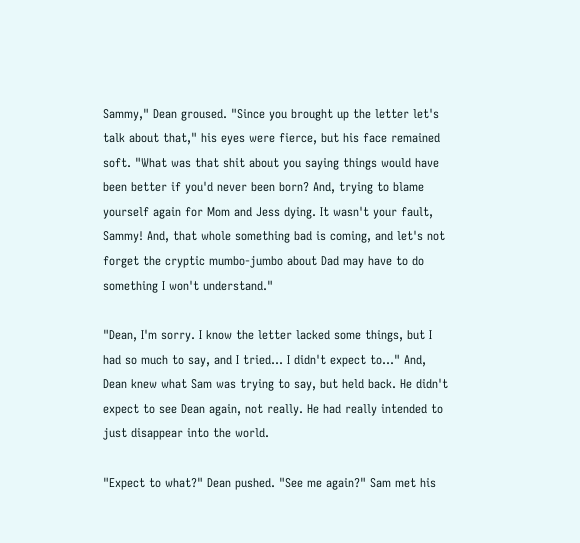Sammy," Dean groused. "Since you brought up the letter let's talk about that," his eyes were fierce, but his face remained soft. "What was that shit about you saying things would have been better if you'd never been born? And, trying to blame yourself again for Mom and Jess dying. It wasn't your fault, Sammy! And, that whole something bad is coming, and let's not forget the cryptic mumbo-jumbo about Dad may have to do something I won't understand."

"Dean, I'm sorry. I know the letter lacked some things, but I had so much to say, and I tried… I didn't expect to…" And, Dean knew what Sam was trying to say, but held back. He didn't expect to see Dean again, not really. He had really intended to just disappear into the world.

"Expect to what?" Dean pushed. "See me again?" Sam met his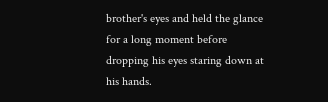brother's eyes and held the glance for a long moment before dropping his eyes staring down at his hands.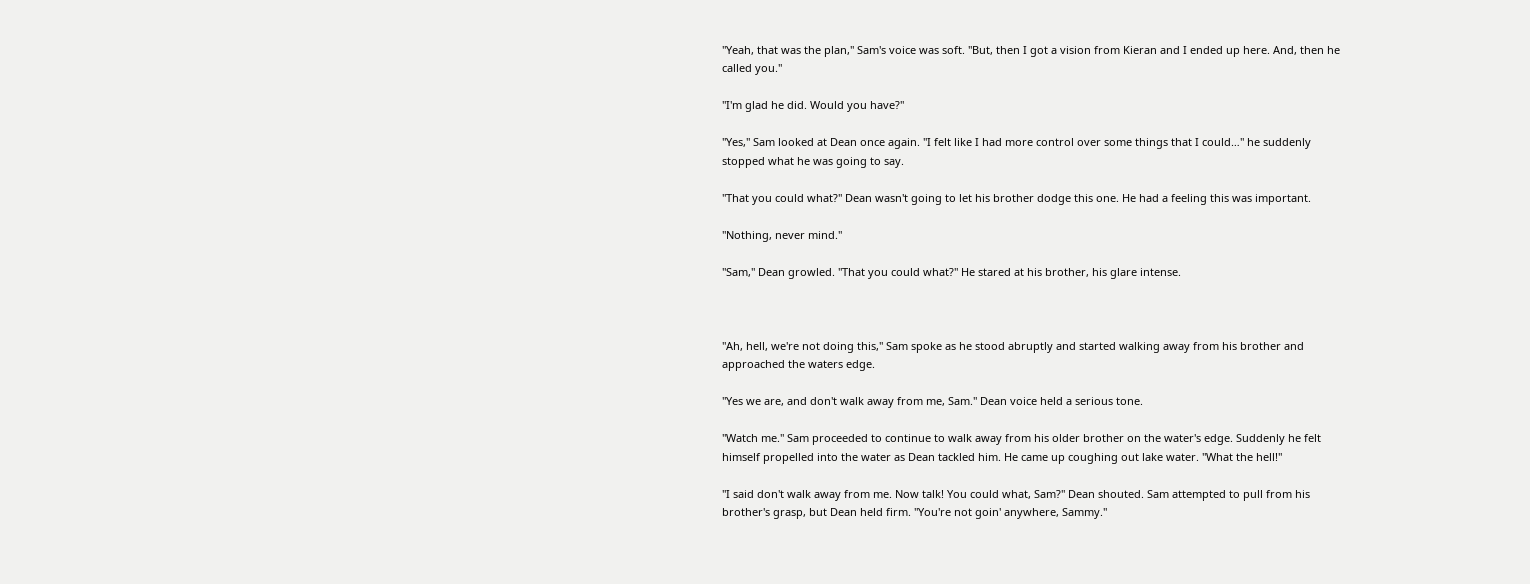"Yeah, that was the plan," Sam's voice was soft. "But, then I got a vision from Kieran and I ended up here. And, then he called you."

"I'm glad he did. Would you have?"

"Yes," Sam looked at Dean once again. "I felt like I had more control over some things that I could…" he suddenly stopped what he was going to say.

"That you could what?" Dean wasn't going to let his brother dodge this one. He had a feeling this was important.

"Nothing, never mind."

"Sam," Dean growled. "That you could what?" He stared at his brother, his glare intense.



"Ah, hell, we're not doing this," Sam spoke as he stood abruptly and started walking away from his brother and approached the waters edge.

"Yes we are, and don't walk away from me, Sam." Dean voice held a serious tone.

"Watch me." Sam proceeded to continue to walk away from his older brother on the water's edge. Suddenly he felt himself propelled into the water as Dean tackled him. He came up coughing out lake water. "What the hell!"

"I said don't walk away from me. Now talk! You could what, Sam?" Dean shouted. Sam attempted to pull from his brother's grasp, but Dean held firm. "You're not goin' anywhere, Sammy."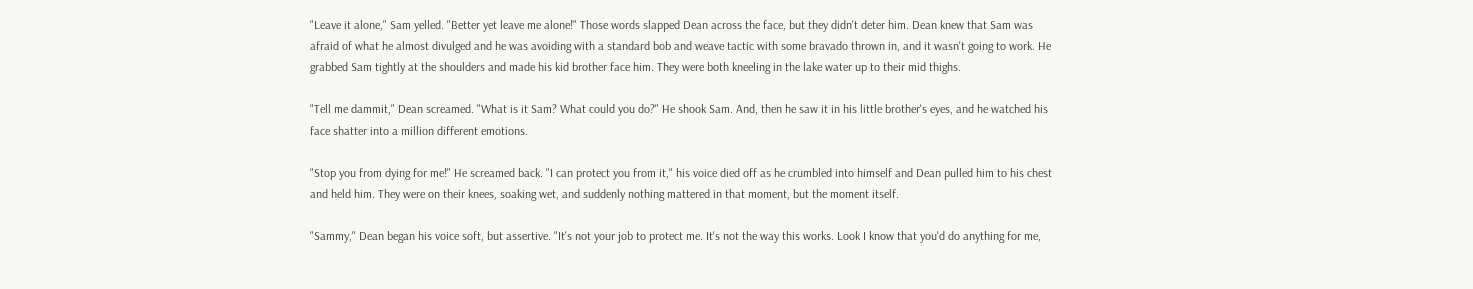"Leave it alone," Sam yelled. "Better yet leave me alone!" Those words slapped Dean across the face, but they didn't deter him. Dean knew that Sam was afraid of what he almost divulged and he was avoiding with a standard bob and weave tactic with some bravado thrown in, and it wasn't going to work. He grabbed Sam tightly at the shoulders and made his kid brother face him. They were both kneeling in the lake water up to their mid thighs.

"Tell me dammit," Dean screamed. "What is it Sam? What could you do?" He shook Sam. And, then he saw it in his little brother's eyes, and he watched his face shatter into a million different emotions.

"Stop you from dying for me!" He screamed back. "I can protect you from it," his voice died off as he crumbled into himself and Dean pulled him to his chest and held him. They were on their knees, soaking wet, and suddenly nothing mattered in that moment, but the moment itself.

"Sammy," Dean began his voice soft, but assertive. "It's not your job to protect me. It's not the way this works. Look I know that you'd do anything for me,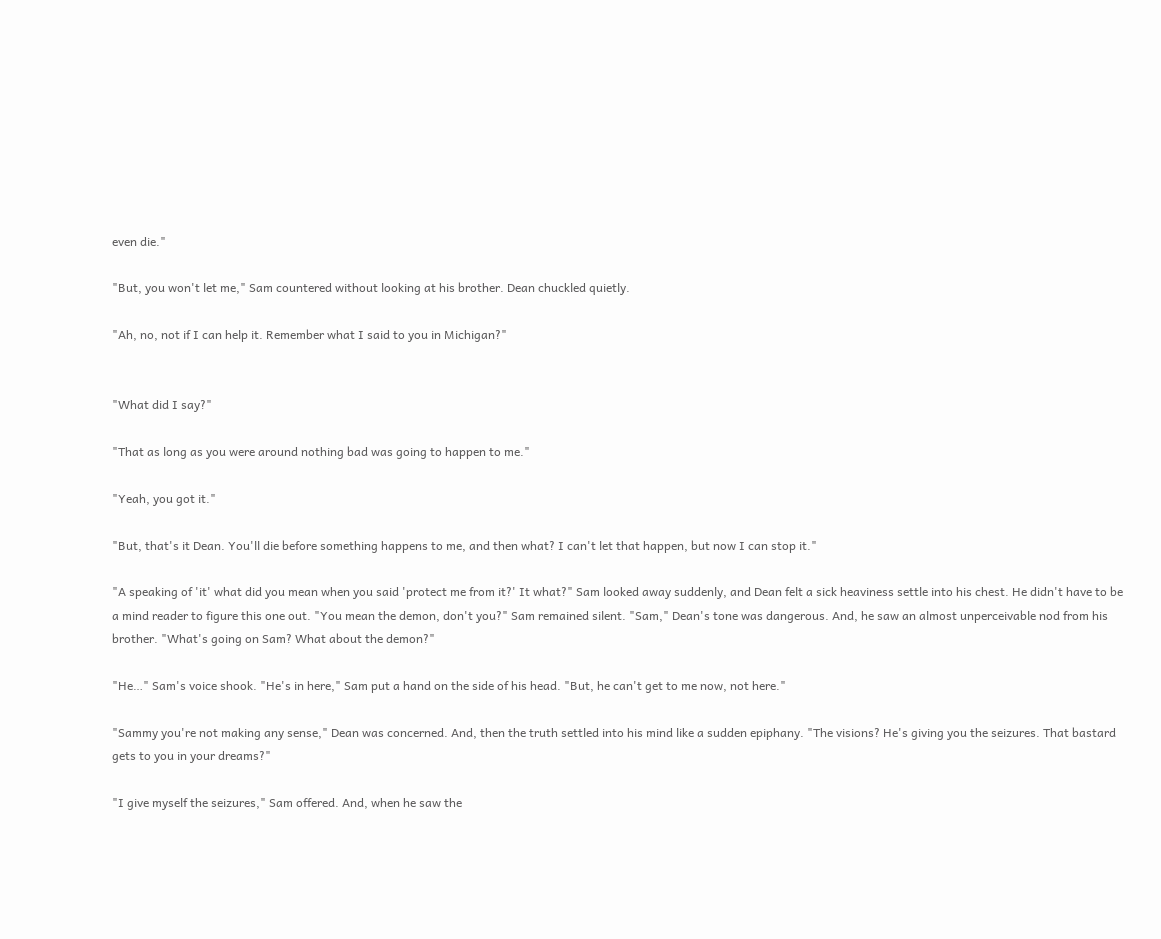even die."

"But, you won't let me," Sam countered without looking at his brother. Dean chuckled quietly.

"Ah, no, not if I can help it. Remember what I said to you in Michigan?"


"What did I say?"

"That as long as you were around nothing bad was going to happen to me."

"Yeah, you got it."

"But, that's it Dean. You'll die before something happens to me, and then what? I can't let that happen, but now I can stop it."

"A speaking of 'it' what did you mean when you said 'protect me from it?' It what?" Sam looked away suddenly, and Dean felt a sick heaviness settle into his chest. He didn't have to be a mind reader to figure this one out. "You mean the demon, don't you?" Sam remained silent. "Sam," Dean's tone was dangerous. And, he saw an almost unperceivable nod from his brother. "What's going on Sam? What about the demon?"

"He…" Sam's voice shook. "He's in here," Sam put a hand on the side of his head. "But, he can't get to me now, not here."

"Sammy you're not making any sense," Dean was concerned. And, then the truth settled into his mind like a sudden epiphany. "The visions? He's giving you the seizures. That bastard gets to you in your dreams?"

"I give myself the seizures," Sam offered. And, when he saw the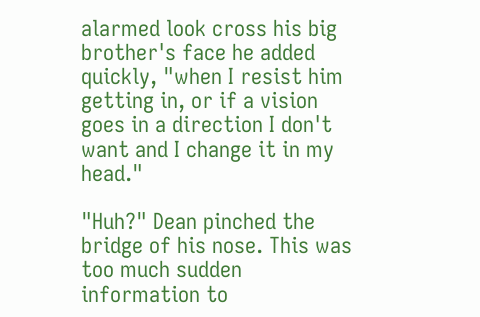alarmed look cross his big brother's face he added quickly, "when I resist him getting in, or if a vision goes in a direction I don't want and I change it in my head."

"Huh?" Dean pinched the bridge of his nose. This was too much sudden information to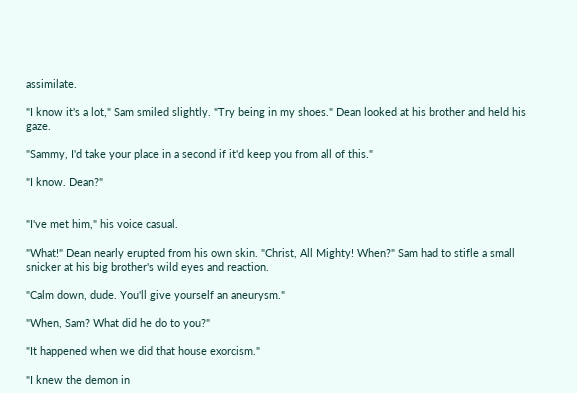assimilate.

"I know it's a lot," Sam smiled slightly. "Try being in my shoes." Dean looked at his brother and held his gaze.

"Sammy, I'd take your place in a second if it'd keep you from all of this."

"I know. Dean?"


"I've met him," his voice casual.

"What!" Dean nearly erupted from his own skin. "Christ, All Mighty! When?" Sam had to stifle a small snicker at his big brother's wild eyes and reaction.

"Calm down, dude. You'll give yourself an aneurysm."

"When, Sam? What did he do to you?"

"It happened when we did that house exorcism."

"I knew the demon in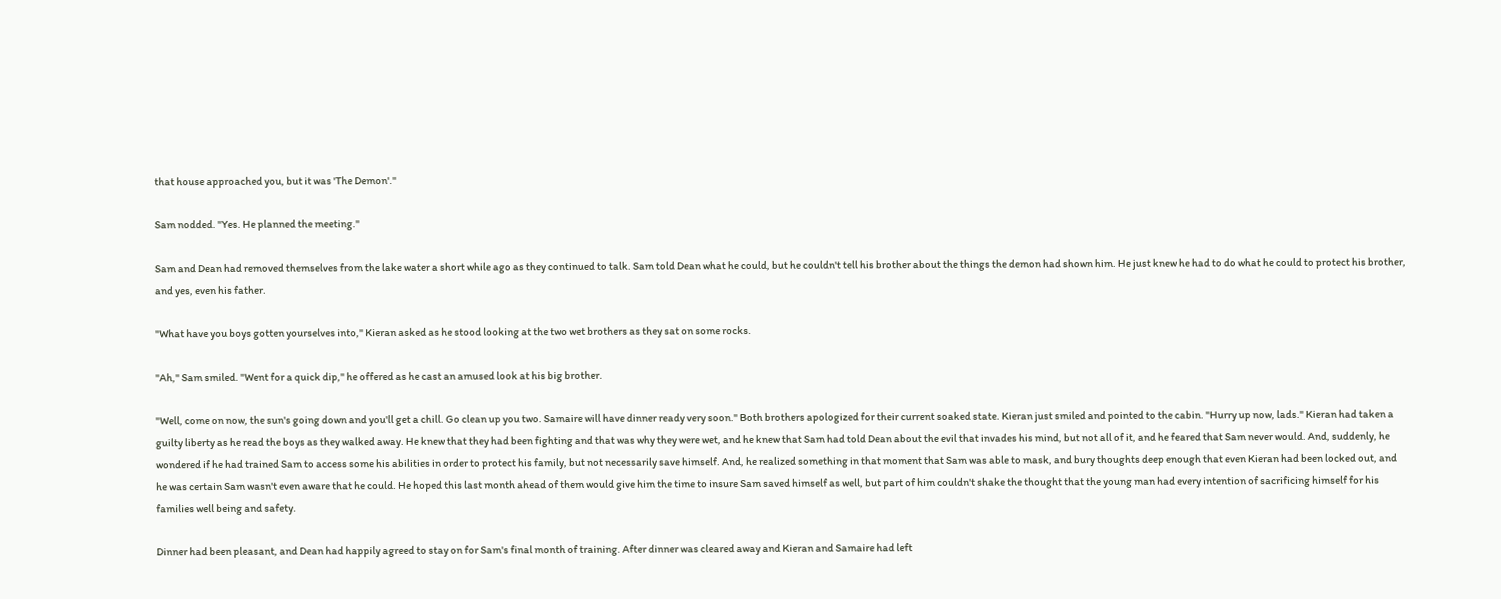that house approached you, but it was 'The Demon'."

Sam nodded. "Yes. He planned the meeting."

Sam and Dean had removed themselves from the lake water a short while ago as they continued to talk. Sam told Dean what he could, but he couldn't tell his brother about the things the demon had shown him. He just knew he had to do what he could to protect his brother, and yes, even his father.

"What have you boys gotten yourselves into," Kieran asked as he stood looking at the two wet brothers as they sat on some rocks.

"Ah," Sam smiled. "Went for a quick dip," he offered as he cast an amused look at his big brother.

"Well, come on now, the sun's going down and you'll get a chill. Go clean up you two. Samaire will have dinner ready very soon." Both brothers apologized for their current soaked state. Kieran just smiled and pointed to the cabin. "Hurry up now, lads." Kieran had taken a guilty liberty as he read the boys as they walked away. He knew that they had been fighting and that was why they were wet, and he knew that Sam had told Dean about the evil that invades his mind, but not all of it, and he feared that Sam never would. And, suddenly, he wondered if he had trained Sam to access some his abilities in order to protect his family, but not necessarily save himself. And, he realized something in that moment that Sam was able to mask, and bury thoughts deep enough that even Kieran had been locked out, and he was certain Sam wasn't even aware that he could. He hoped this last month ahead of them would give him the time to insure Sam saved himself as well, but part of him couldn't shake the thought that the young man had every intention of sacrificing himself for his families well being and safety.

Dinner had been pleasant, and Dean had happily agreed to stay on for Sam's final month of training. After dinner was cleared away and Kieran and Samaire had left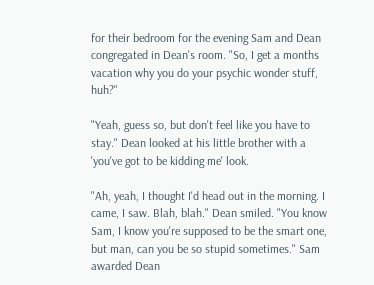for their bedroom for the evening Sam and Dean congregated in Dean's room. "So, I get a months vacation why you do your psychic wonder stuff, huh?"

"Yeah, guess so, but don't feel like you have to stay." Dean looked at his little brother with a 'you've got to be kidding me' look.

"Ah, yeah, I thought I'd head out in the morning. I came, I saw. Blah, blah." Dean smiled. "You know Sam, I know you're supposed to be the smart one, but man, can you be so stupid sometimes." Sam awarded Dean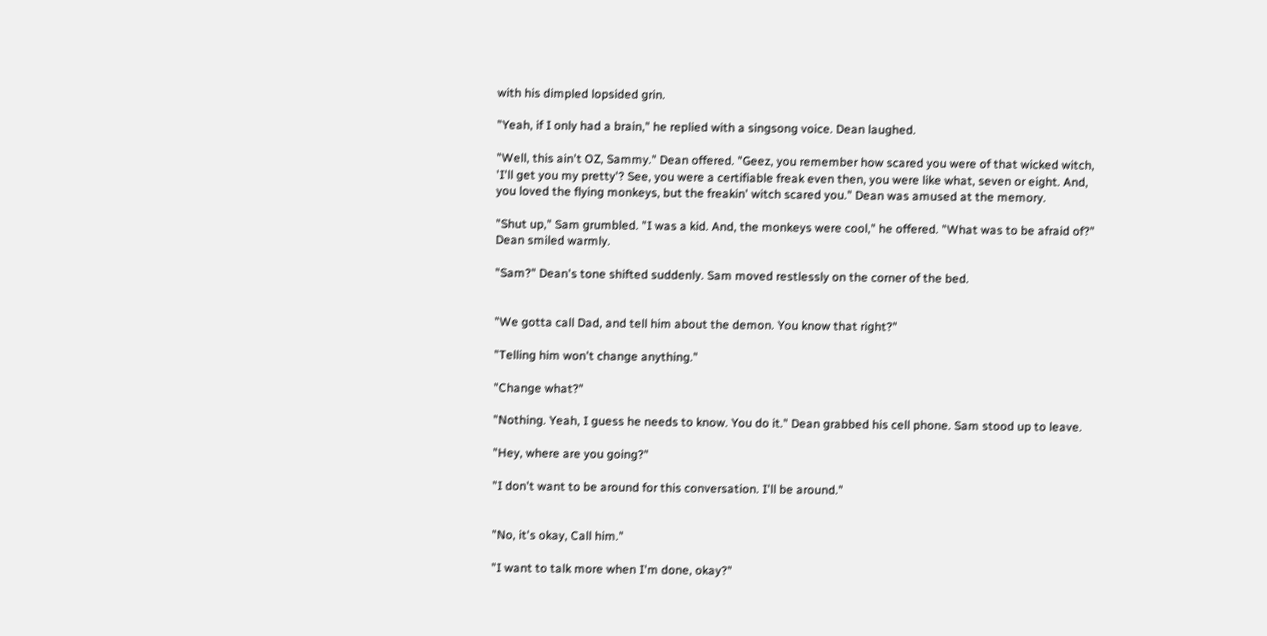with his dimpled lopsided grin.

"Yeah, if I only had a brain," he replied with a singsong voice. Dean laughed.

"Well, this ain't OZ, Sammy." Dean offered. "Geez, you remember how scared you were of that wicked witch, 'I'll get you my pretty'? See, you were a certifiable freak even then, you were like what, seven or eight. And, you loved the flying monkeys, but the freakin' witch scared you." Dean was amused at the memory.

"Shut up," Sam grumbled. "I was a kid. And, the monkeys were cool," he offered. "What was to be afraid of?" Dean smiled warmly.

"Sam?" Dean's tone shifted suddenly. Sam moved restlessly on the corner of the bed.


"We gotta call Dad, and tell him about the demon. You know that right?"

"Telling him won't change anything."

"Change what?"

"Nothing. Yeah, I guess he needs to know. You do it." Dean grabbed his cell phone. Sam stood up to leave.

"Hey, where are you going?"

"I don't want to be around for this conversation. I'll be around."


"No, it's okay, Call him."

"I want to talk more when I'm done, okay?"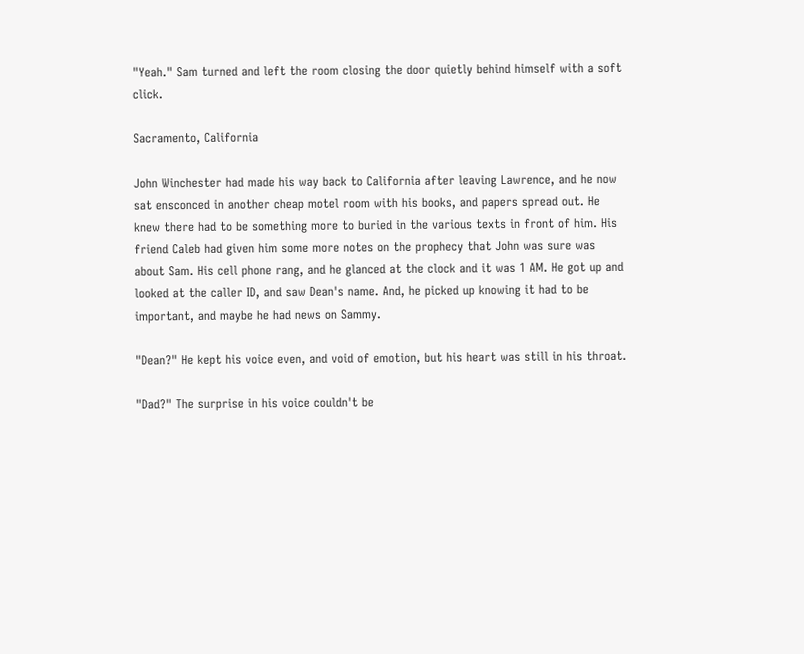"Yeah." Sam turned and left the room closing the door quietly behind himself with a soft click.

Sacramento, California

John Winchester had made his way back to California after leaving Lawrence, and he now sat ensconced in another cheap motel room with his books, and papers spread out. He knew there had to be something more to buried in the various texts in front of him. His friend Caleb had given him some more notes on the prophecy that John was sure was about Sam. His cell phone rang, and he glanced at the clock and it was 1 AM. He got up and looked at the caller ID, and saw Dean's name. And, he picked up knowing it had to be important, and maybe he had news on Sammy.

"Dean?" He kept his voice even, and void of emotion, but his heart was still in his throat.

"Dad?" The surprise in his voice couldn't be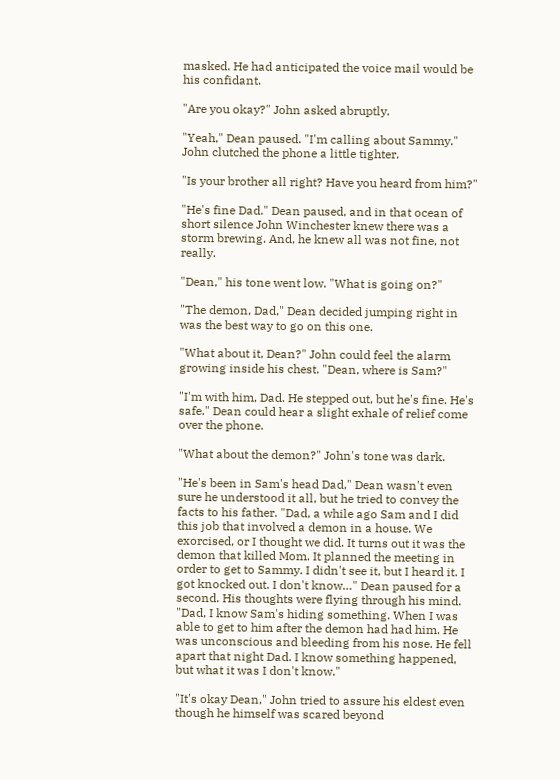masked. He had anticipated the voice mail would be his confidant.

"Are you okay?" John asked abruptly.

"Yeah," Dean paused. "I'm calling about Sammy." John clutched the phone a little tighter.

"Is your brother all right? Have you heard from him?"

"He's fine Dad." Dean paused, and in that ocean of short silence John Winchester knew there was a storm brewing. And, he knew all was not fine, not really.

"Dean," his tone went low. "What is going on?"

"The demon, Dad," Dean decided jumping right in was the best way to go on this one.

"What about it, Dean?" John could feel the alarm growing inside his chest. "Dean, where is Sam?"

"I'm with him, Dad. He stepped out, but he's fine. He's safe." Dean could hear a slight exhale of relief come over the phone.

"What about the demon?" John's tone was dark.

"He's been in Sam's head Dad," Dean wasn't even sure he understood it all, but he tried to convey the facts to his father. "Dad, a while ago Sam and I did this job that involved a demon in a house. We exorcised, or I thought we did. It turns out it was the demon that killed Mom. It planned the meeting in order to get to Sammy. I didn't see it, but I heard it. I got knocked out. I don't know…" Dean paused for a second. His thoughts were flying through his mind. "Dad, I know Sam's hiding something. When I was able to get to him after the demon had had him. He was unconscious and bleeding from his nose. He fell apart that night Dad. I know something happened, but what it was I don't know."

"It's okay Dean," John tried to assure his eldest even though he himself was scared beyond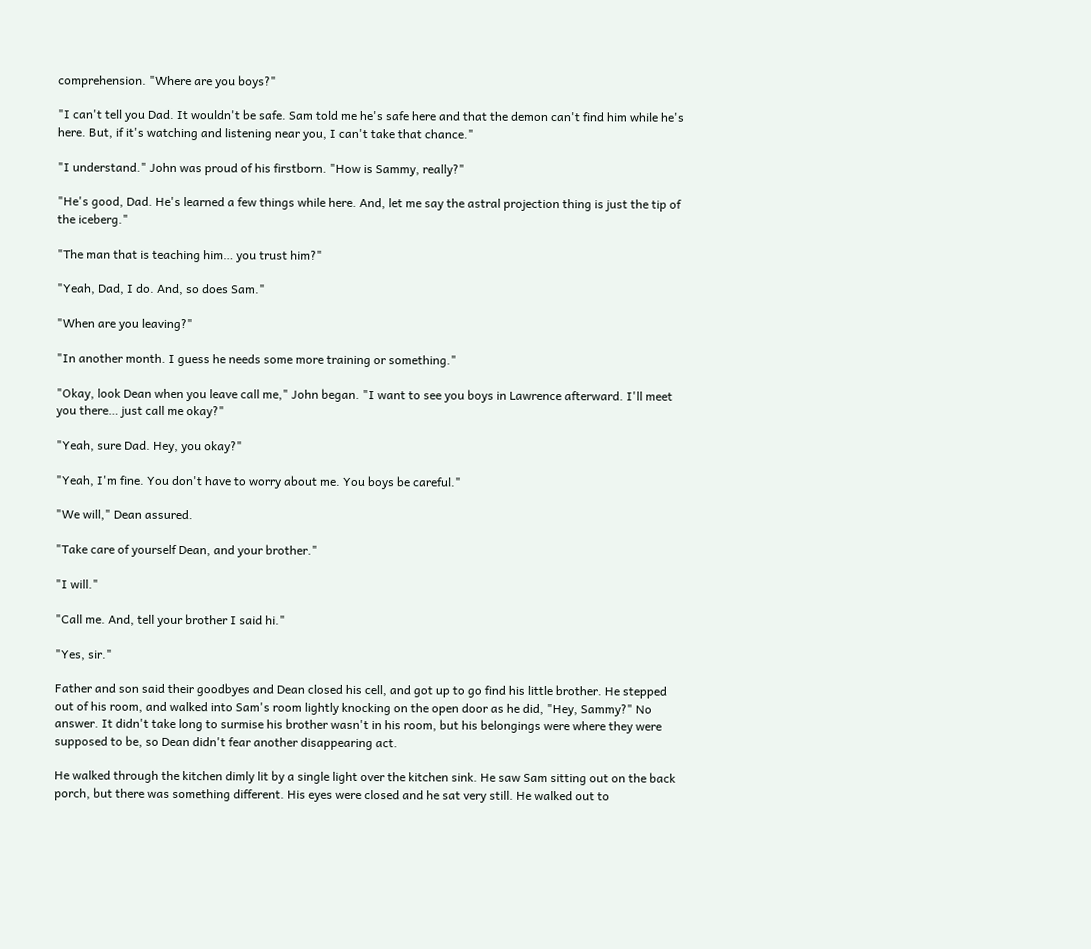comprehension. "Where are you boys?"

"I can't tell you Dad. It wouldn't be safe. Sam told me he's safe here and that the demon can't find him while he's here. But, if it's watching and listening near you, I can't take that chance."

"I understand." John was proud of his firstborn. "How is Sammy, really?"

"He's good, Dad. He's learned a few things while here. And, let me say the astral projection thing is just the tip of the iceberg."

"The man that is teaching him… you trust him?"

"Yeah, Dad, I do. And, so does Sam."

"When are you leaving?"

"In another month. I guess he needs some more training or something."

"Okay, look Dean when you leave call me," John began. "I want to see you boys in Lawrence afterward. I'll meet you there… just call me okay?"

"Yeah, sure Dad. Hey, you okay?"

"Yeah, I'm fine. You don't have to worry about me. You boys be careful."

"We will," Dean assured.

"Take care of yourself Dean, and your brother."

"I will."

"Call me. And, tell your brother I said hi."

"Yes, sir."

Father and son said their goodbyes and Dean closed his cell, and got up to go find his little brother. He stepped out of his room, and walked into Sam's room lightly knocking on the open door as he did, "Hey, Sammy?" No answer. It didn't take long to surmise his brother wasn't in his room, but his belongings were where they were supposed to be, so Dean didn't fear another disappearing act.

He walked through the kitchen dimly lit by a single light over the kitchen sink. He saw Sam sitting out on the back porch, but there was something different. His eyes were closed and he sat very still. He walked out to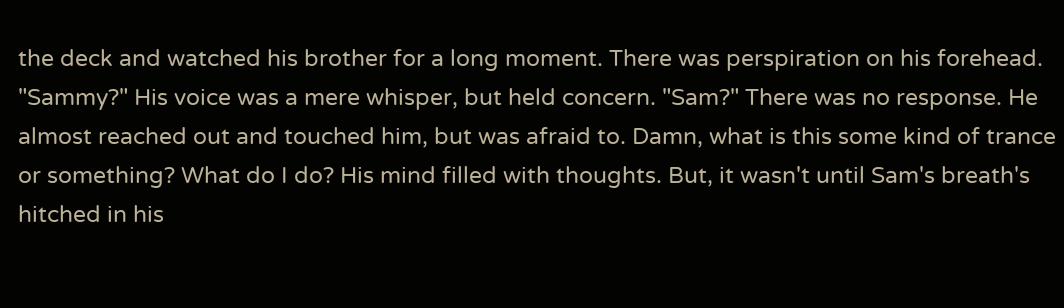the deck and watched his brother for a long moment. There was perspiration on his forehead. "Sammy?" His voice was a mere whisper, but held concern. "Sam?" There was no response. He almost reached out and touched him, but was afraid to. Damn, what is this some kind of trance or something? What do I do? His mind filled with thoughts. But, it wasn't until Sam's breath's hitched in his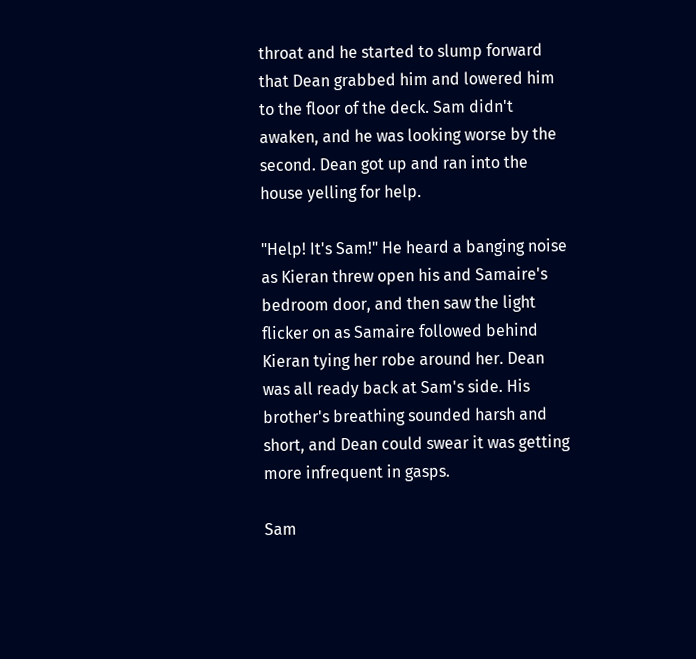throat and he started to slump forward that Dean grabbed him and lowered him to the floor of the deck. Sam didn't awaken, and he was looking worse by the second. Dean got up and ran into the house yelling for help.

"Help! It's Sam!" He heard a banging noise as Kieran threw open his and Samaire's bedroom door, and then saw the light flicker on as Samaire followed behind Kieran tying her robe around her. Dean was all ready back at Sam's side. His brother's breathing sounded harsh and short, and Dean could swear it was getting more infrequent in gasps.

Sam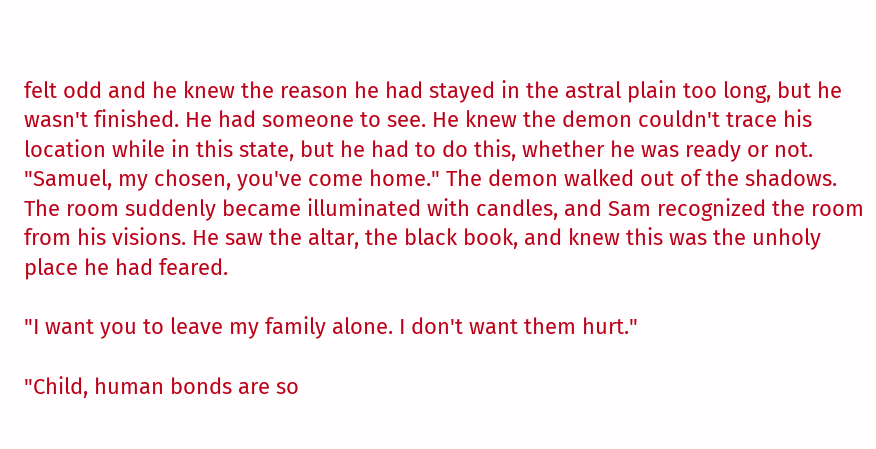felt odd and he knew the reason he had stayed in the astral plain too long, but he wasn't finished. He had someone to see. He knew the demon couldn't trace his location while in this state, but he had to do this, whether he was ready or not. "Samuel, my chosen, you've come home." The demon walked out of the shadows. The room suddenly became illuminated with candles, and Sam recognized the room from his visions. He saw the altar, the black book, and knew this was the unholy place he had feared.

"I want you to leave my family alone. I don't want them hurt."

"Child, human bonds are so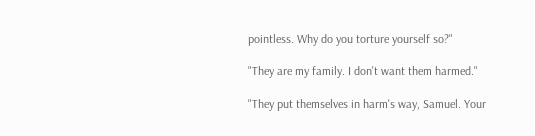pointless. Why do you torture yourself so?"

"They are my family. I don't want them harmed."

"They put themselves in harm's way, Samuel. Your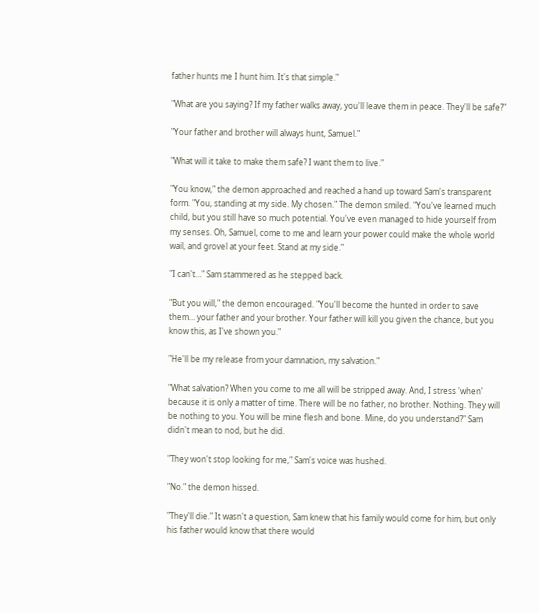father hunts me I hunt him. It's that simple."

"What are you saying? If my father walks away, you'll leave them in peace. They'll be safe?"

"Your father and brother will always hunt, Samuel."

"What will it take to make them safe? I want them to live."

"You know," the demon approached and reached a hand up toward Sam's transparent form. "You, standing at my side. My chosen." The demon smiled. "You've learned much child, but you still have so much potential. You've even managed to hide yourself from my senses. Oh, Samuel, come to me and learn your power could make the whole world wail, and grovel at your feet. Stand at my side."

"I can't…" Sam stammered as he stepped back.

"But you will," the demon encouraged. "You'll become the hunted in order to save them… your father and your brother. Your father will kill you given the chance, but you know this, as I've shown you."

"He'll be my release from your damnation, my salvation."

"What salvation? When you come to me all will be stripped away. And, I stress 'when' because it is only a matter of time. There will be no father, no brother. Nothing. They will be nothing to you. You will be mine flesh and bone. Mine, do you understand?" Sam didn't mean to nod, but he did.

"They won't stop looking for me," Sam's voice was hushed.

"No." the demon hissed.

"They'll die." It wasn't a question, Sam knew that his family would come for him, but only his father would know that there would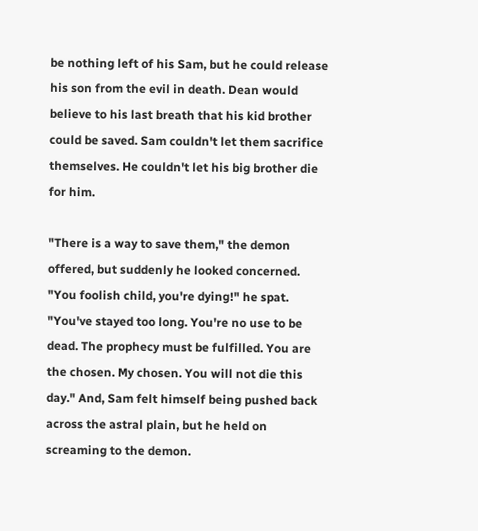be nothing left of his Sam, but he could release his son from the evil in death. Dean would believe to his last breath that his kid brother could be saved. Sam couldn't let them sacrifice themselves. He couldn't let his big brother die for him.

"There is a way to save them," the demon offered, but suddenly he looked concerned. "You foolish child, you're dying!" he spat. "You've stayed too long. You're no use to be dead. The prophecy must be fulfilled. You are the chosen. My chosen. You will not die this day." And, Sam felt himself being pushed back across the astral plain, but he held on screaming to the demon.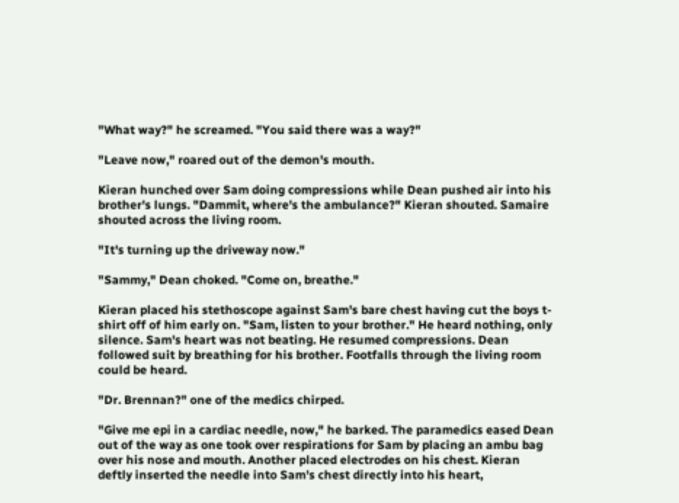"What way?" he screamed. "You said there was a way?"

"Leave now," roared out of the demon's mouth.

Kieran hunched over Sam doing compressions while Dean pushed air into his brother's lungs. "Dammit, where's the ambulance?" Kieran shouted. Samaire shouted across the living room.

"It's turning up the driveway now."

"Sammy," Dean choked. "Come on, breathe."

Kieran placed his stethoscope against Sam's bare chest having cut the boys t-shirt off of him early on. "Sam, listen to your brother." He heard nothing, only silence. Sam's heart was not beating. He resumed compressions. Dean followed suit by breathing for his brother. Footfalls through the living room could be heard.

"Dr. Brennan?" one of the medics chirped.

"Give me epi in a cardiac needle, now," he barked. The paramedics eased Dean out of the way as one took over respirations for Sam by placing an ambu bag over his nose and mouth. Another placed electrodes on his chest. Kieran deftly inserted the needle into Sam's chest directly into his heart,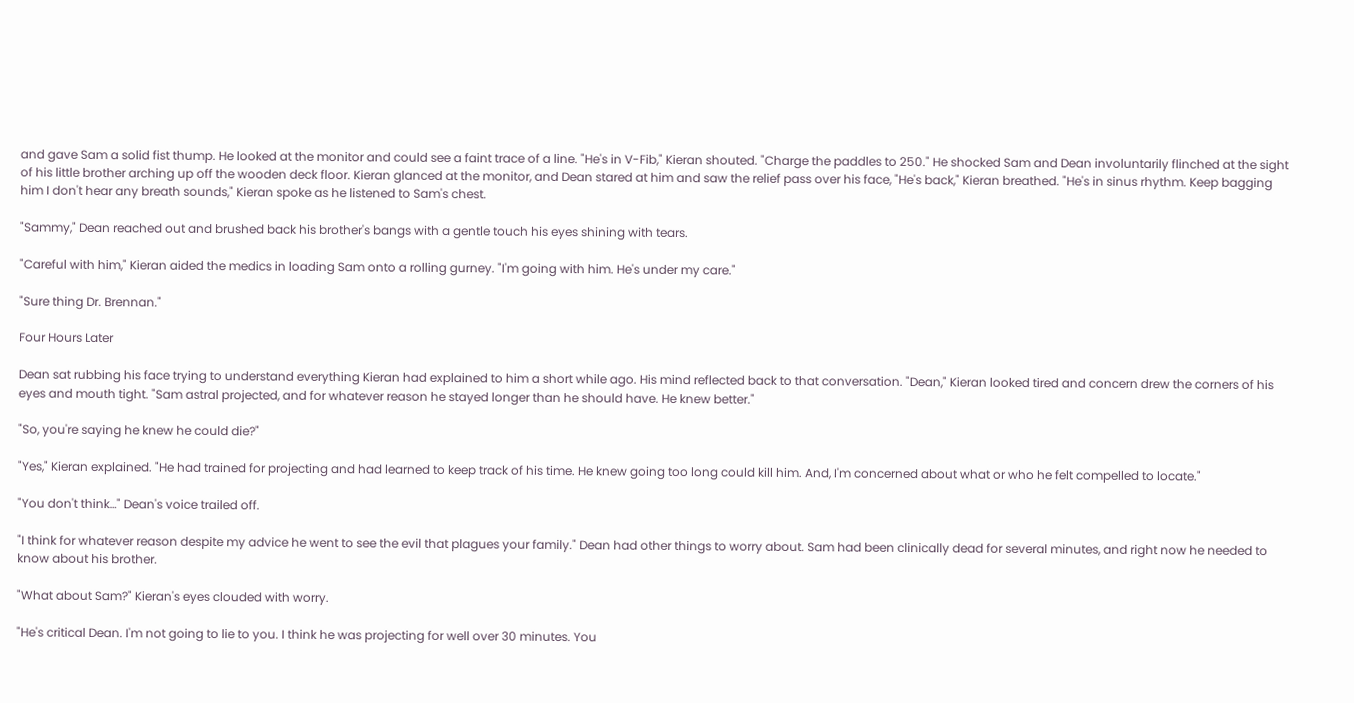and gave Sam a solid fist thump. He looked at the monitor and could see a faint trace of a line. "He's in V-Fib," Kieran shouted. "Charge the paddles to 250." He shocked Sam and Dean involuntarily flinched at the sight of his little brother arching up off the wooden deck floor. Kieran glanced at the monitor, and Dean stared at him and saw the relief pass over his face, "He's back," Kieran breathed. "He's in sinus rhythm. Keep bagging him I don't hear any breath sounds," Kieran spoke as he listened to Sam's chest.

"Sammy," Dean reached out and brushed back his brother's bangs with a gentle touch his eyes shining with tears.

"Careful with him," Kieran aided the medics in loading Sam onto a rolling gurney. "I'm going with him. He's under my care."

"Sure thing Dr. Brennan."

Four Hours Later

Dean sat rubbing his face trying to understand everything Kieran had explained to him a short while ago. His mind reflected back to that conversation. "Dean," Kieran looked tired and concern drew the corners of his eyes and mouth tight. "Sam astral projected, and for whatever reason he stayed longer than he should have. He knew better."

"So, you're saying he knew he could die?"

"Yes," Kieran explained. "He had trained for projecting and had learned to keep track of his time. He knew going too long could kill him. And, I'm concerned about what or who he felt compelled to locate."

"You don't think…" Dean's voice trailed off.

"I think for whatever reason despite my advice he went to see the evil that plagues your family." Dean had other things to worry about. Sam had been clinically dead for several minutes, and right now he needed to know about his brother.

"What about Sam?" Kieran's eyes clouded with worry.

"He's critical Dean. I'm not going to lie to you. I think he was projecting for well over 30 minutes. You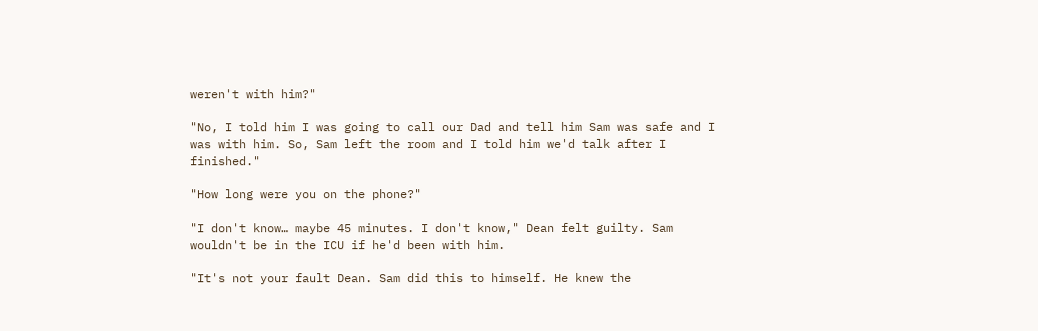weren't with him?"

"No, I told him I was going to call our Dad and tell him Sam was safe and I was with him. So, Sam left the room and I told him we'd talk after I finished."

"How long were you on the phone?"

"I don't know… maybe 45 minutes. I don't know," Dean felt guilty. Sam wouldn't be in the ICU if he'd been with him.

"It's not your fault Dean. Sam did this to himself. He knew the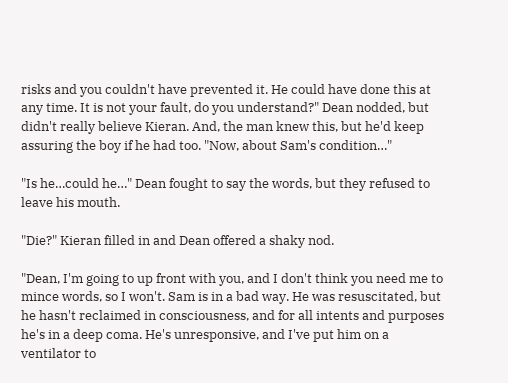risks and you couldn't have prevented it. He could have done this at any time. It is not your fault, do you understand?" Dean nodded, but didn't really believe Kieran. And, the man knew this, but he'd keep assuring the boy if he had too. "Now, about Sam's condition…"

"Is he…could he…" Dean fought to say the words, but they refused to leave his mouth.

"Die?" Kieran filled in and Dean offered a shaky nod.

"Dean, I'm going to up front with you, and I don't think you need me to mince words, so I won't. Sam is in a bad way. He was resuscitated, but he hasn't reclaimed in consciousness, and for all intents and purposes he's in a deep coma. He's unresponsive, and I've put him on a ventilator to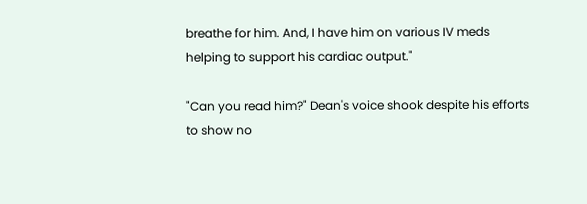breathe for him. And, I have him on various IV meds helping to support his cardiac output."

"Can you read him?" Dean's voice shook despite his efforts to show no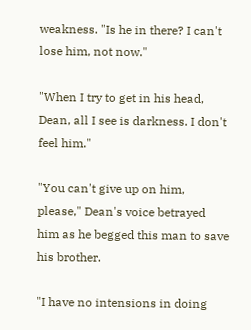weakness. "Is he in there? I can't lose him, not now."

"When I try to get in his head, Dean, all I see is darkness. I don't feel him."

"You can't give up on him, please," Dean's voice betrayed him as he begged this man to save his brother.

"I have no intensions in doing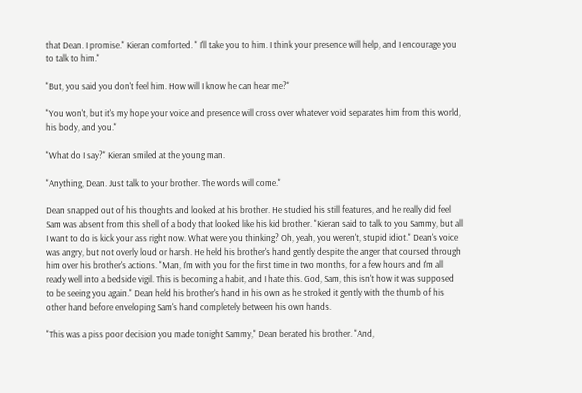that Dean. I promise." Kieran comforted. " I'll take you to him. I think your presence will help, and I encourage you to talk to him."

"But, you said you don't feel him. How will I know he can hear me?"

"You won't, but it's my hope your voice and presence will cross over whatever void separates him from this world, his body, and you."

"What do I say?" Kieran smiled at the young man.

"Anything, Dean. Just talk to your brother. The words will come."

Dean snapped out of his thoughts and looked at his brother. He studied his still features, and he really did feel Sam was absent from this shell of a body that looked like his kid brother. "Kieran said to talk to you Sammy, but all I want to do is kick your ass right now. What were you thinking? Oh, yeah, you weren't, stupid idiot." Dean's voice was angry, but not overly loud or harsh. He held his brother's hand gently despite the anger that coursed through him over his brother's actions. "Man, I'm with you for the first time in two months, for a few hours and I'm all ready well into a bedside vigil. This is becoming a habit, and I hate this. God, Sam, this isn't how it was supposed to be seeing you again." Dean held his brother's hand in his own as he stroked it gently with the thumb of his other hand before enveloping Sam's hand completely between his own hands.

"This was a piss poor decision you made tonight Sammy," Dean berated his brother. "And,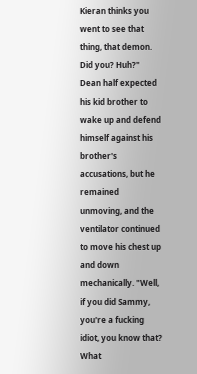Kieran thinks you went to see that thing, that demon. Did you? Huh?" Dean half expected his kid brother to wake up and defend himself against his brother's accusations, but he remained unmoving, and the ventilator continued to move his chest up and down mechanically. "Well, if you did Sammy, you're a fucking idiot, you know that? What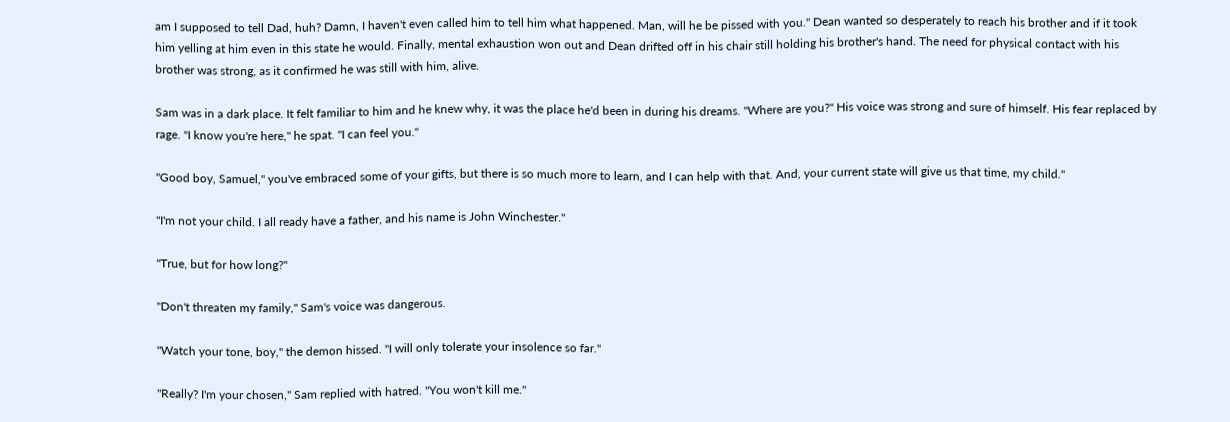am I supposed to tell Dad, huh? Damn, I haven't even called him to tell him what happened. Man, will he be pissed with you." Dean wanted so desperately to reach his brother and if it took him yelling at him even in this state he would. Finally, mental exhaustion won out and Dean drifted off in his chair still holding his brother's hand. The need for physical contact with his brother was strong, as it confirmed he was still with him, alive.

Sam was in a dark place. It felt familiar to him and he knew why, it was the place he'd been in during his dreams. "Where are you?" His voice was strong and sure of himself. His fear replaced by rage. "I know you're here," he spat. "I can feel you."

"Good boy, Samuel," you've embraced some of your gifts, but there is so much more to learn, and I can help with that. And, your current state will give us that time, my child."

"I'm not your child. I all ready have a father, and his name is John Winchester."

"True, but for how long?"

"Don't threaten my family," Sam's voice was dangerous.

"Watch your tone, boy," the demon hissed. "I will only tolerate your insolence so far."

"Really? I'm your chosen," Sam replied with hatred. "You won't kill me."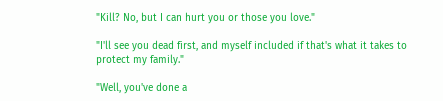"Kill? No, but I can hurt you or those you love."

"I'll see you dead first, and myself included if that's what it takes to protect my family."

"Well, you've done a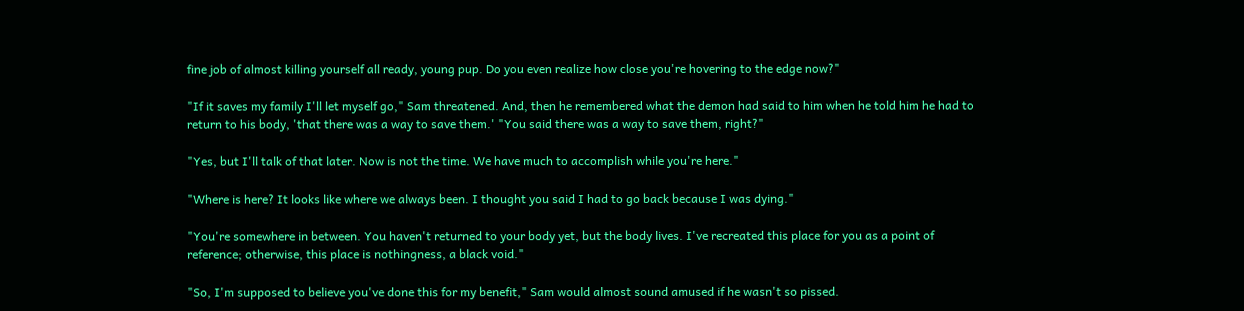fine job of almost killing yourself all ready, young pup. Do you even realize how close you're hovering to the edge now?"

"If it saves my family I'll let myself go," Sam threatened. And, then he remembered what the demon had said to him when he told him he had to return to his body, 'that there was a way to save them.' "You said there was a way to save them, right?"

"Yes, but I'll talk of that later. Now is not the time. We have much to accomplish while you're here."

"Where is here? It looks like where we always been. I thought you said I had to go back because I was dying."

"You're somewhere in between. You haven't returned to your body yet, but the body lives. I've recreated this place for you as a point of reference; otherwise, this place is nothingness, a black void."

"So, I'm supposed to believe you've done this for my benefit," Sam would almost sound amused if he wasn't so pissed.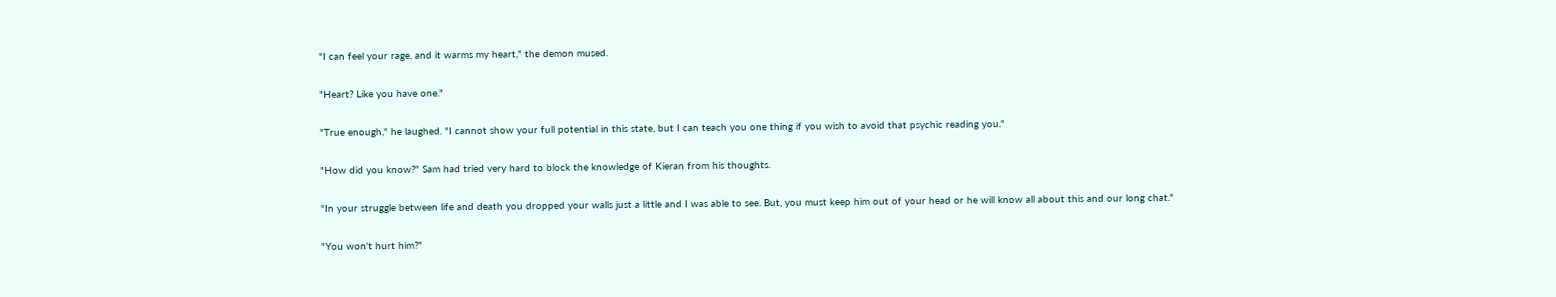"I can feel your rage, and it warms my heart," the demon mused.

"Heart? Like you have one."

"True enough," he laughed. "I cannot show your full potential in this state, but I can teach you one thing if you wish to avoid that psychic reading you."

"How did you know?" Sam had tried very hard to block the knowledge of Kieran from his thoughts.

"In your struggle between life and death you dropped your walls just a little and I was able to see. But, you must keep him out of your head or he will know all about this and our long chat."

"You won't hurt him?"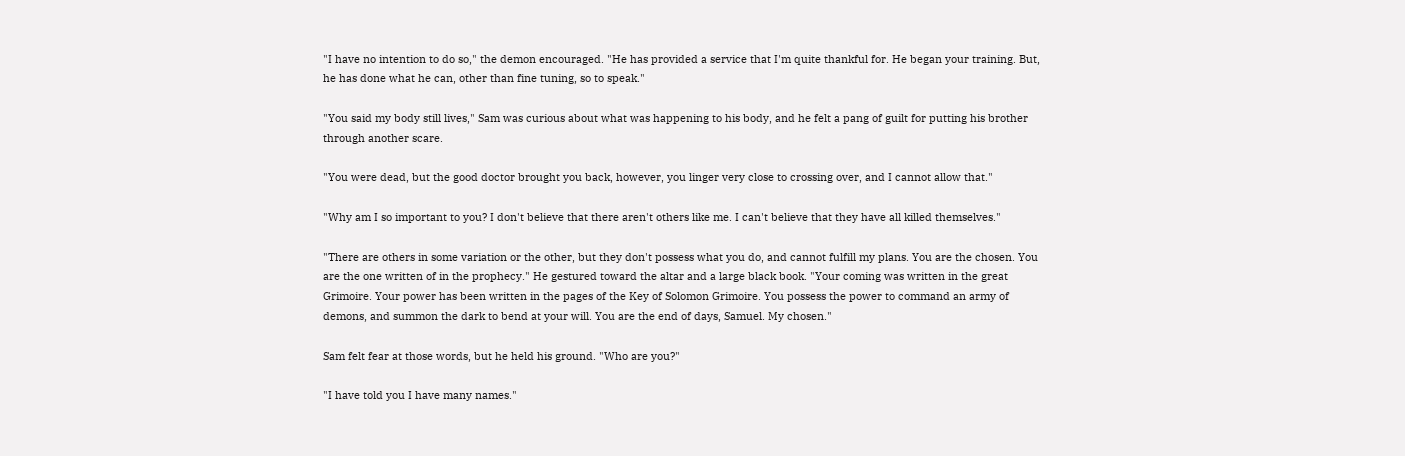"I have no intention to do so," the demon encouraged. "He has provided a service that I'm quite thankful for. He began your training. But, he has done what he can, other than fine tuning, so to speak."

"You said my body still lives," Sam was curious about what was happening to his body, and he felt a pang of guilt for putting his brother through another scare.

"You were dead, but the good doctor brought you back, however, you linger very close to crossing over, and I cannot allow that."

"Why am I so important to you? I don't believe that there aren't others like me. I can't believe that they have all killed themselves."

"There are others in some variation or the other, but they don't possess what you do, and cannot fulfill my plans. You are the chosen. You are the one written of in the prophecy." He gestured toward the altar and a large black book. "Your coming was written in the great Grimoire. Your power has been written in the pages of the Key of Solomon Grimoire. You possess the power to command an army of demons, and summon the dark to bend at your will. You are the end of days, Samuel. My chosen."

Sam felt fear at those words, but he held his ground. "Who are you?"

"I have told you I have many names."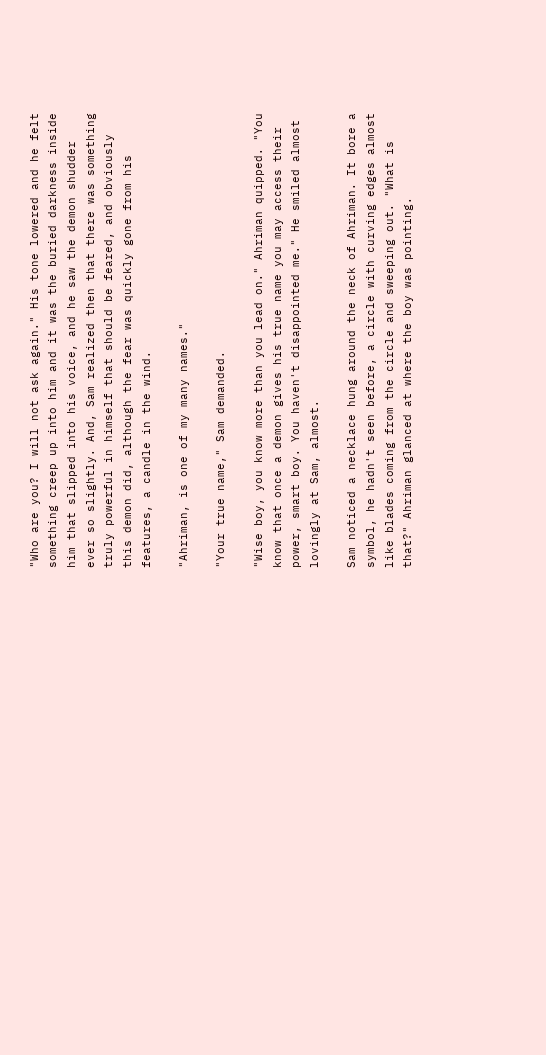"Who are you? I will not ask again." His tone lowered and he felt something creep up into him and it was the buried darkness inside him that slipped into his voice, and he saw the demon shudder ever so slightly. And, Sam realized then that there was something truly powerful in himself that should be feared, and obviously this demon did, although the fear was quickly gone from his features, a candle in the wind.

"Ahriman, is one of my many names."

"Your true name," Sam demanded.

"Wise boy, you know more than you lead on." Ahriman quipped. "You know that once a demon gives his true name you may access their power, smart boy. You haven't disappointed me." He smiled almost lovingly at Sam, almost.

Sam noticed a necklace hung around the neck of Ahriman. It bore a symbol, he hadn't seen before, a circle with curving edges almost like blades coming from the circle and sweeping out. "What is that?" Ahriman glanced at where the boy was pointing.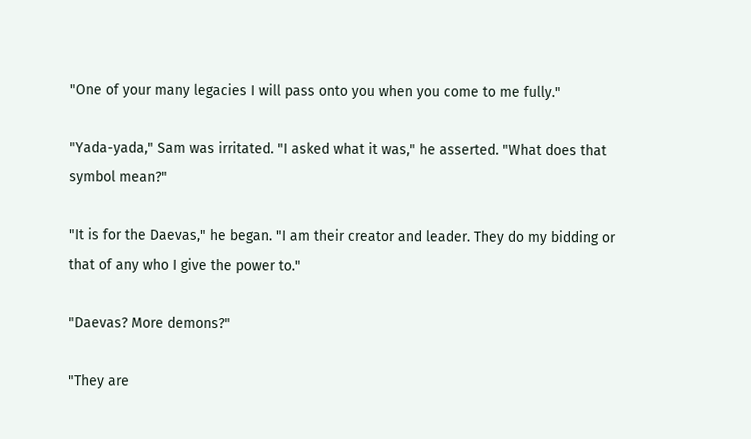"One of your many legacies I will pass onto you when you come to me fully."

"Yada-yada," Sam was irritated. "I asked what it was," he asserted. "What does that symbol mean?"

"It is for the Daevas," he began. "I am their creator and leader. They do my bidding or that of any who I give the power to."

"Daevas? More demons?"

"They are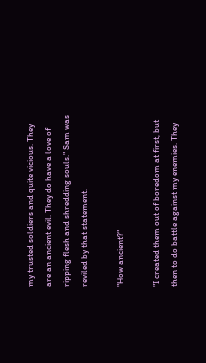my trusted soldiers and quite vicious. They are an ancient evil. They do have a love of ripping flesh and shredding souls." Sam was reviled by that statement.

"How ancient?"

"I created them out of boredom at first, but then to do battle against my enemies. They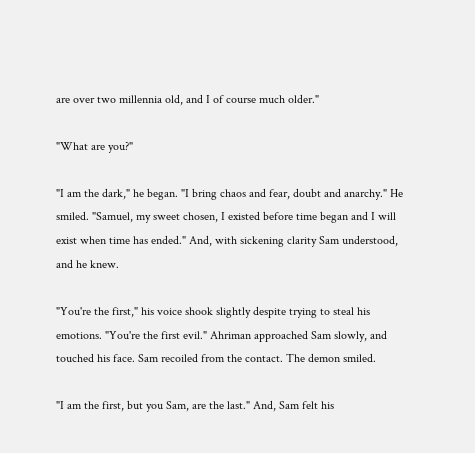are over two millennia old, and I of course much older."

"What are you?"

"I am the dark," he began. "I bring chaos and fear, doubt and anarchy." He smiled. "Samuel, my sweet chosen, I existed before time began and I will exist when time has ended." And, with sickening clarity Sam understood, and he knew.

"You're the first," his voice shook slightly despite trying to steal his emotions. "You're the first evil." Ahriman approached Sam slowly, and touched his face. Sam recoiled from the contact. The demon smiled.

"I am the first, but you Sam, are the last." And, Sam felt his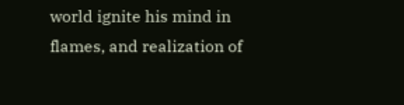world ignite his mind in flames, and realization of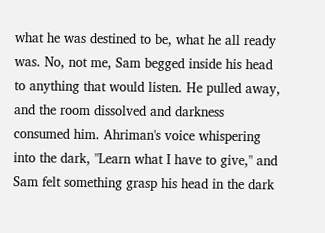what he was destined to be, what he all ready was. No, not me, Sam begged inside his head to anything that would listen. He pulled away, and the room dissolved and darkness consumed him. Ahriman's voice whispering into the dark, "Learn what I have to give," and Sam felt something grasp his head in the dark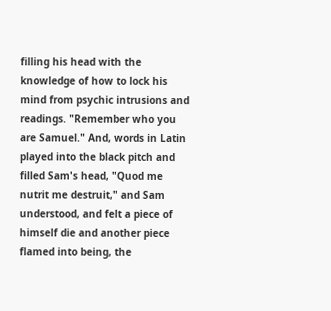filling his head with the knowledge of how to lock his mind from psychic intrusions and readings. "Remember who you are Samuel." And, words in Latin played into the black pitch and filled Sam's head, "Quod me nutrit me destruit," and Sam understood, and felt a piece of himself die and another piece flamed into being, the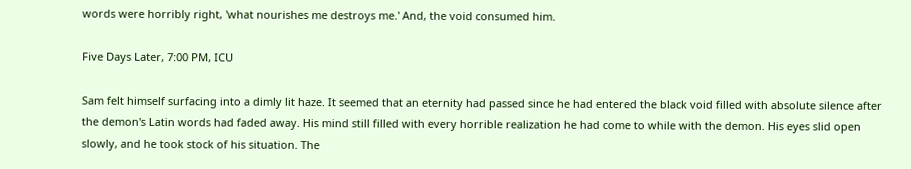words were horribly right, 'what nourishes me destroys me.' And, the void consumed him.

Five Days Later, 7:00 PM, ICU

Sam felt himself surfacing into a dimly lit haze. It seemed that an eternity had passed since he had entered the black void filled with absolute silence after the demon's Latin words had faded away. His mind still filled with every horrible realization he had come to while with the demon. His eyes slid open slowly, and he took stock of his situation. The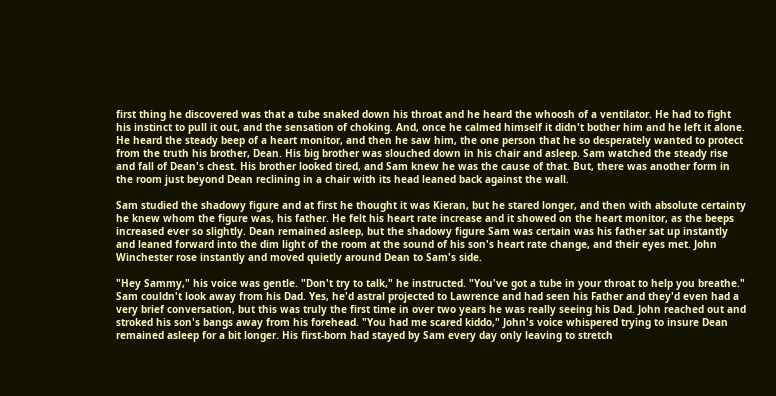first thing he discovered was that a tube snaked down his throat and he heard the whoosh of a ventilator. He had to fight his instinct to pull it out, and the sensation of choking. And, once he calmed himself it didn't bother him and he left it alone. He heard the steady beep of a heart monitor, and then he saw him, the one person that he so desperately wanted to protect from the truth his brother, Dean. His big brother was slouched down in his chair and asleep. Sam watched the steady rise and fall of Dean's chest. His brother looked tired, and Sam knew he was the cause of that. But, there was another form in the room just beyond Dean reclining in a chair with its head leaned back against the wall.

Sam studied the shadowy figure and at first he thought it was Kieran, but he stared longer, and then with absolute certainty he knew whom the figure was, his father. He felt his heart rate increase and it showed on the heart monitor, as the beeps increased ever so slightly. Dean remained asleep, but the shadowy figure Sam was certain was his father sat up instantly and leaned forward into the dim light of the room at the sound of his son's heart rate change, and their eyes met. John Winchester rose instantly and moved quietly around Dean to Sam's side.

"Hey Sammy," his voice was gentle. "Don't try to talk," he instructed. "You've got a tube in your throat to help you breathe." Sam couldn't look away from his Dad. Yes, he'd astral projected to Lawrence and had seen his Father and they'd even had a very brief conversation, but this was truly the first time in over two years he was really seeing his Dad. John reached out and stroked his son's bangs away from his forehead. "You had me scared kiddo," John's voice whispered trying to insure Dean remained asleep for a bit longer. His first-born had stayed by Sam every day only leaving to stretch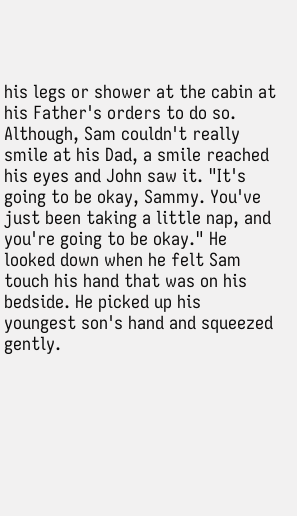his legs or shower at the cabin at his Father's orders to do so. Although, Sam couldn't really smile at his Dad, a smile reached his eyes and John saw it. "It's going to be okay, Sammy. You've just been taking a little nap, and you're going to be okay." He looked down when he felt Sam touch his hand that was on his bedside. He picked up his youngest son's hand and squeezed gently.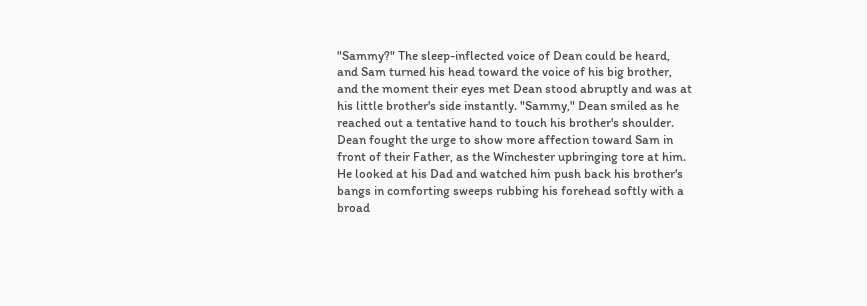"Sammy?" The sleep-inflected voice of Dean could be heard, and Sam turned his head toward the voice of his big brother, and the moment their eyes met Dean stood abruptly and was at his little brother's side instantly. "Sammy," Dean smiled as he reached out a tentative hand to touch his brother's shoulder. Dean fought the urge to show more affection toward Sam in front of their Father, as the Winchester upbringing tore at him. He looked at his Dad and watched him push back his brother's bangs in comforting sweeps rubbing his forehead softly with a broad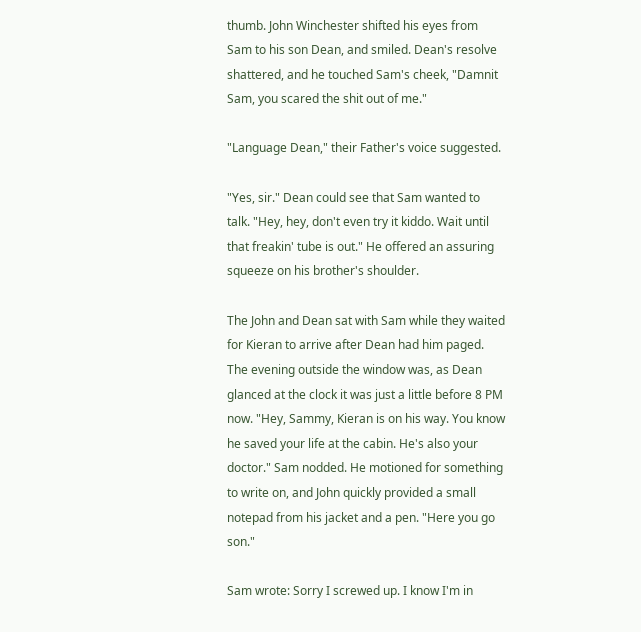thumb. John Winchester shifted his eyes from Sam to his son Dean, and smiled. Dean's resolve shattered, and he touched Sam's cheek, "Damnit Sam, you scared the shit out of me."

"Language Dean," their Father's voice suggested.

"Yes, sir." Dean could see that Sam wanted to talk. "Hey, hey, don't even try it kiddo. Wait until that freakin' tube is out." He offered an assuring squeeze on his brother's shoulder.

The John and Dean sat with Sam while they waited for Kieran to arrive after Dean had him paged. The evening outside the window was, as Dean glanced at the clock it was just a little before 8 PM now. "Hey, Sammy, Kieran is on his way. You know he saved your life at the cabin. He's also your doctor." Sam nodded. He motioned for something to write on, and John quickly provided a small notepad from his jacket and a pen. "Here you go son."

Sam wrote: Sorry I screwed up. I know I'm in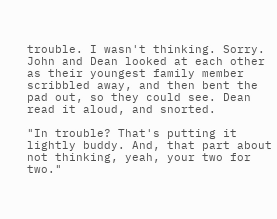trouble. I wasn't thinking. Sorry. John and Dean looked at each other as their youngest family member scribbled away, and then bent the pad out, so they could see. Dean read it aloud, and snorted.

"In trouble? That's putting it lightly buddy. And, that part about not thinking, yeah, your two for two."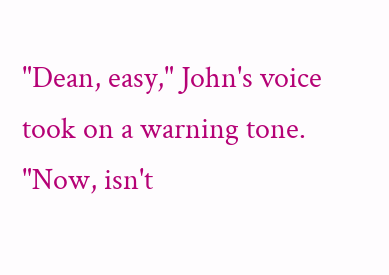"Dean, easy," John's voice took on a warning tone. "Now, isn't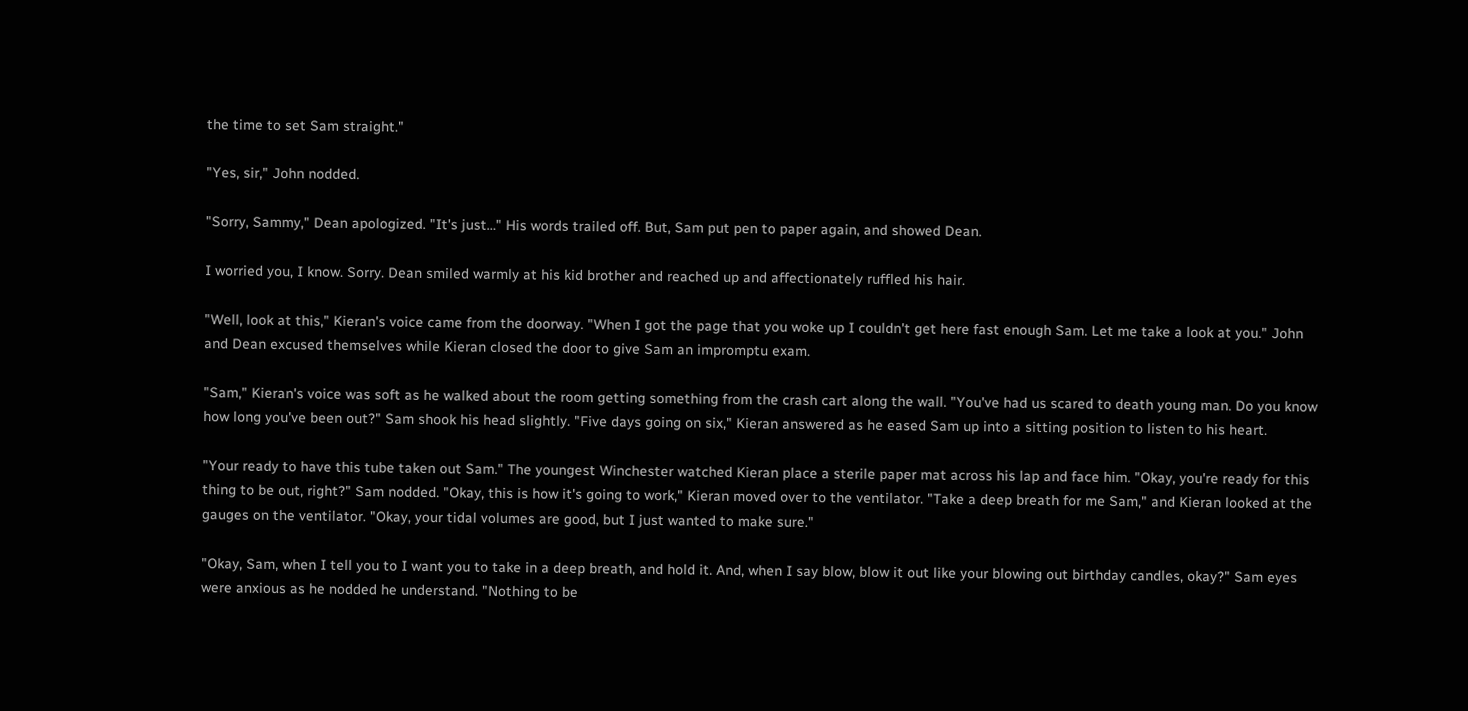the time to set Sam straight."

"Yes, sir," John nodded.

"Sorry, Sammy," Dean apologized. "It's just…" His words trailed off. But, Sam put pen to paper again, and showed Dean.

I worried you, I know. Sorry. Dean smiled warmly at his kid brother and reached up and affectionately ruffled his hair.

"Well, look at this," Kieran's voice came from the doorway. "When I got the page that you woke up I couldn't get here fast enough Sam. Let me take a look at you." John and Dean excused themselves while Kieran closed the door to give Sam an impromptu exam.

"Sam," Kieran's voice was soft as he walked about the room getting something from the crash cart along the wall. "You've had us scared to death young man. Do you know how long you've been out?" Sam shook his head slightly. "Five days going on six," Kieran answered as he eased Sam up into a sitting position to listen to his heart.

"Your ready to have this tube taken out Sam." The youngest Winchester watched Kieran place a sterile paper mat across his lap and face him. "Okay, you're ready for this thing to be out, right?" Sam nodded. "Okay, this is how it's going to work," Kieran moved over to the ventilator. "Take a deep breath for me Sam," and Kieran looked at the gauges on the ventilator. "Okay, your tidal volumes are good, but I just wanted to make sure."

"Okay, Sam, when I tell you to I want you to take in a deep breath, and hold it. And, when I say blow, blow it out like your blowing out birthday candles, okay?" Sam eyes were anxious as he nodded he understand. "Nothing to be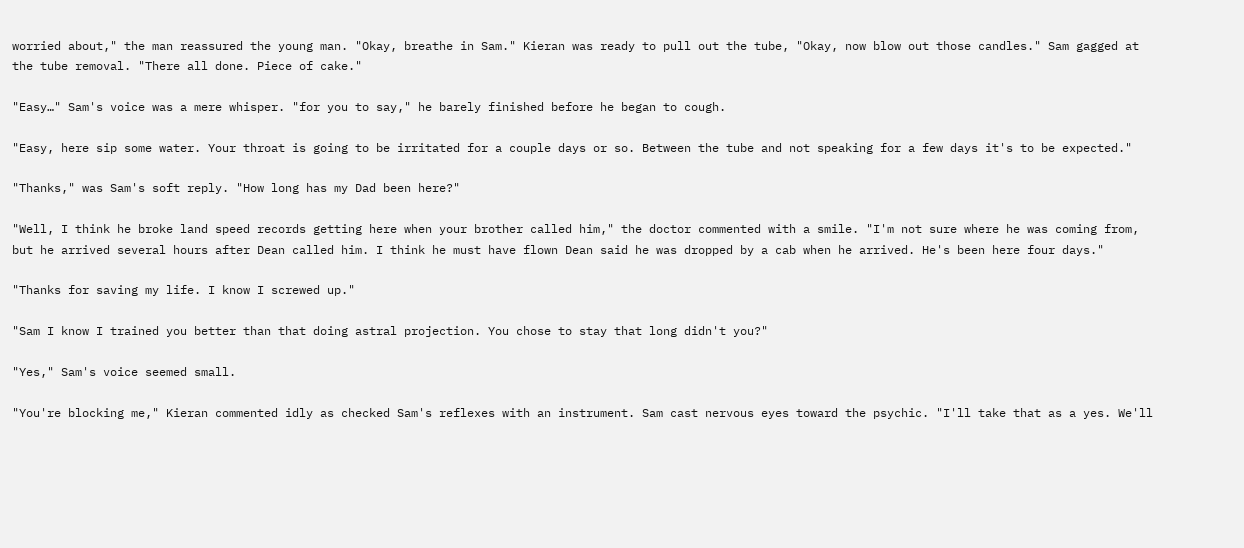worried about," the man reassured the young man. "Okay, breathe in Sam." Kieran was ready to pull out the tube, "Okay, now blow out those candles." Sam gagged at the tube removal. "There all done. Piece of cake."

"Easy…" Sam's voice was a mere whisper. "for you to say," he barely finished before he began to cough.

"Easy, here sip some water. Your throat is going to be irritated for a couple days or so. Between the tube and not speaking for a few days it's to be expected."

"Thanks," was Sam's soft reply. "How long has my Dad been here?"

"Well, I think he broke land speed records getting here when your brother called him," the doctor commented with a smile. "I'm not sure where he was coming from, but he arrived several hours after Dean called him. I think he must have flown Dean said he was dropped by a cab when he arrived. He's been here four days."

"Thanks for saving my life. I know I screwed up."

"Sam I know I trained you better than that doing astral projection. You chose to stay that long didn't you?"

"Yes," Sam's voice seemed small.

"You're blocking me," Kieran commented idly as checked Sam's reflexes with an instrument. Sam cast nervous eyes toward the psychic. "I'll take that as a yes. We'll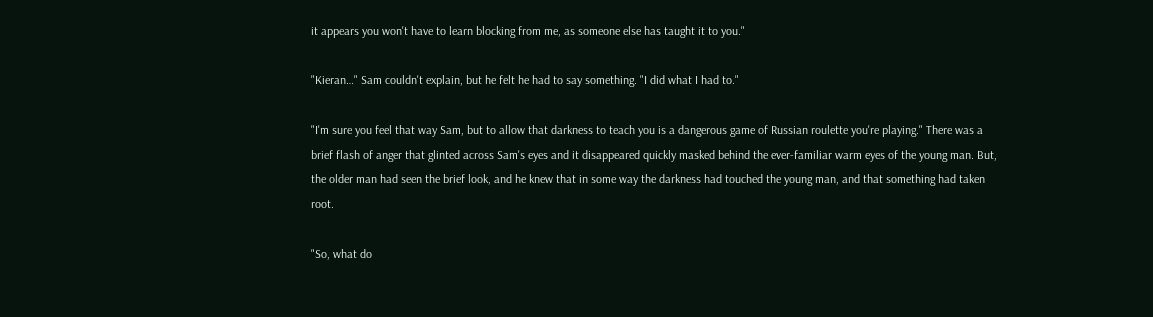it appears you won't have to learn blocking from me, as someone else has taught it to you."

"Kieran…" Sam couldn't explain, but he felt he had to say something. "I did what I had to."

"I'm sure you feel that way Sam, but to allow that darkness to teach you is a dangerous game of Russian roulette you're playing." There was a brief flash of anger that glinted across Sam's eyes and it disappeared quickly masked behind the ever-familiar warm eyes of the young man. But, the older man had seen the brief look, and he knew that in some way the darkness had touched the young man, and that something had taken root.

"So, what do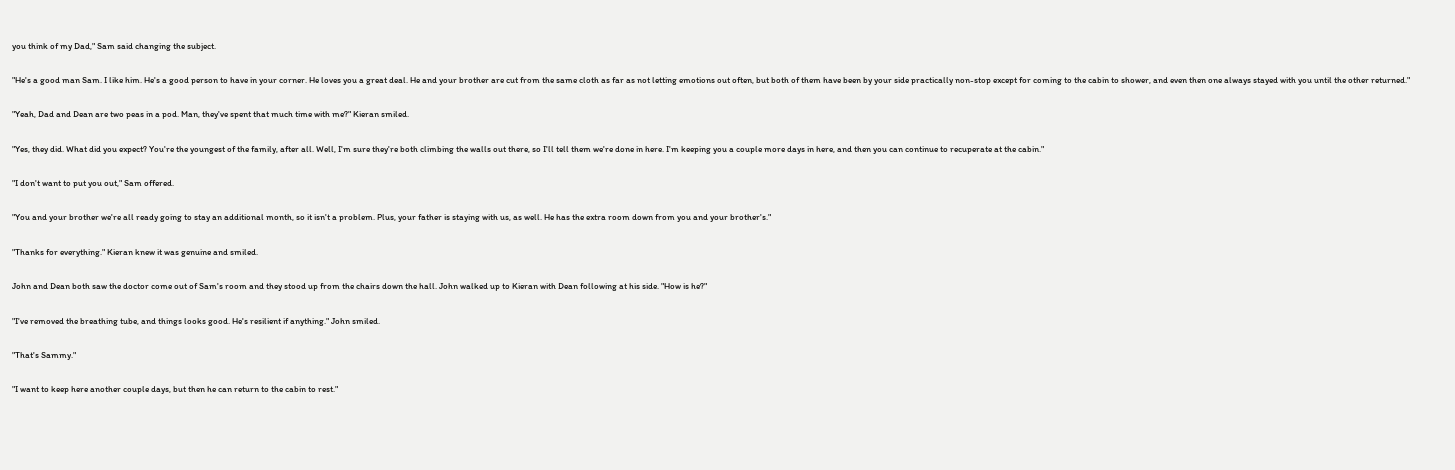you think of my Dad," Sam said changing the subject.

"He's a good man Sam. I like him. He's a good person to have in your corner. He loves you a great deal. He and your brother are cut from the same cloth as far as not letting emotions out often, but both of them have been by your side practically non-stop except for coming to the cabin to shower, and even then one always stayed with you until the other returned."

"Yeah, Dad and Dean are two peas in a pod. Man, they've spent that much time with me?" Kieran smiled.

"Yes, they did. What did you expect? You're the youngest of the family, after all. Well, I'm sure they're both climbing the walls out there, so I'll tell them we're done in here. I'm keeping you a couple more days in here, and then you can continue to recuperate at the cabin."

"I don't want to put you out," Sam offered.

"You and your brother we're all ready going to stay an additional month, so it isn't a problem. Plus, your father is staying with us, as well. He has the extra room down from you and your brother's."

"Thanks for everything." Kieran knew it was genuine and smiled.

John and Dean both saw the doctor come out of Sam's room and they stood up from the chairs down the hall. John walked up to Kieran with Dean following at his side. "How is he?"

"I've removed the breathing tube, and things looks good. He's resilient if anything." John smiled.

"That's Sammy."

"I want to keep here another couple days, but then he can return to the cabin to rest."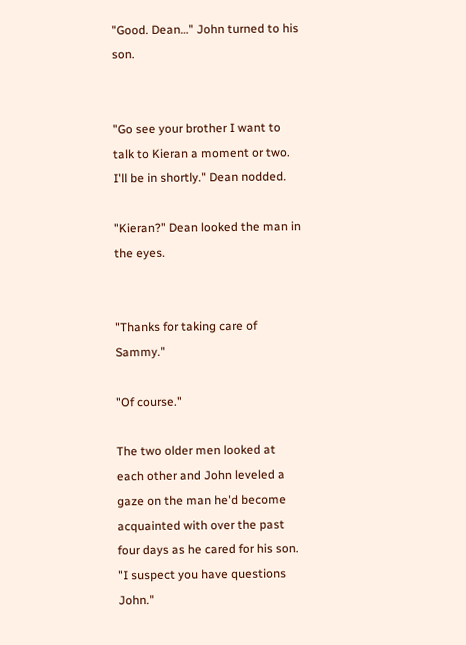"Good. Dean…" John turned to his son.


"Go see your brother I want to talk to Kieran a moment or two. I'll be in shortly." Dean nodded.

"Kieran?" Dean looked the man in the eyes.


"Thanks for taking care of Sammy."

"Of course."

The two older men looked at each other and John leveled a gaze on the man he'd become acquainted with over the past four days as he cared for his son. "I suspect you have questions John."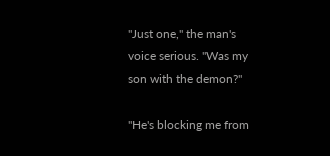"Just one," the man's voice serious. "Was my son with the demon?"

"He's blocking me from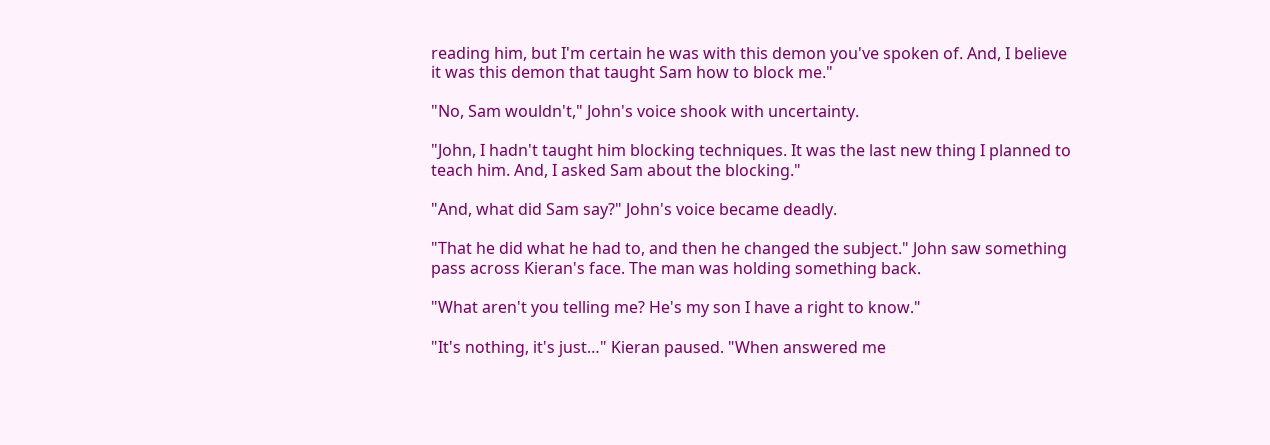reading him, but I'm certain he was with this demon you've spoken of. And, I believe it was this demon that taught Sam how to block me."

"No, Sam wouldn't," John's voice shook with uncertainty.

"John, I hadn't taught him blocking techniques. It was the last new thing I planned to teach him. And, I asked Sam about the blocking."

"And, what did Sam say?" John's voice became deadly.

"That he did what he had to, and then he changed the subject." John saw something pass across Kieran's face. The man was holding something back.

"What aren't you telling me? He's my son I have a right to know."

"It's nothing, it's just…" Kieran paused. "When answered me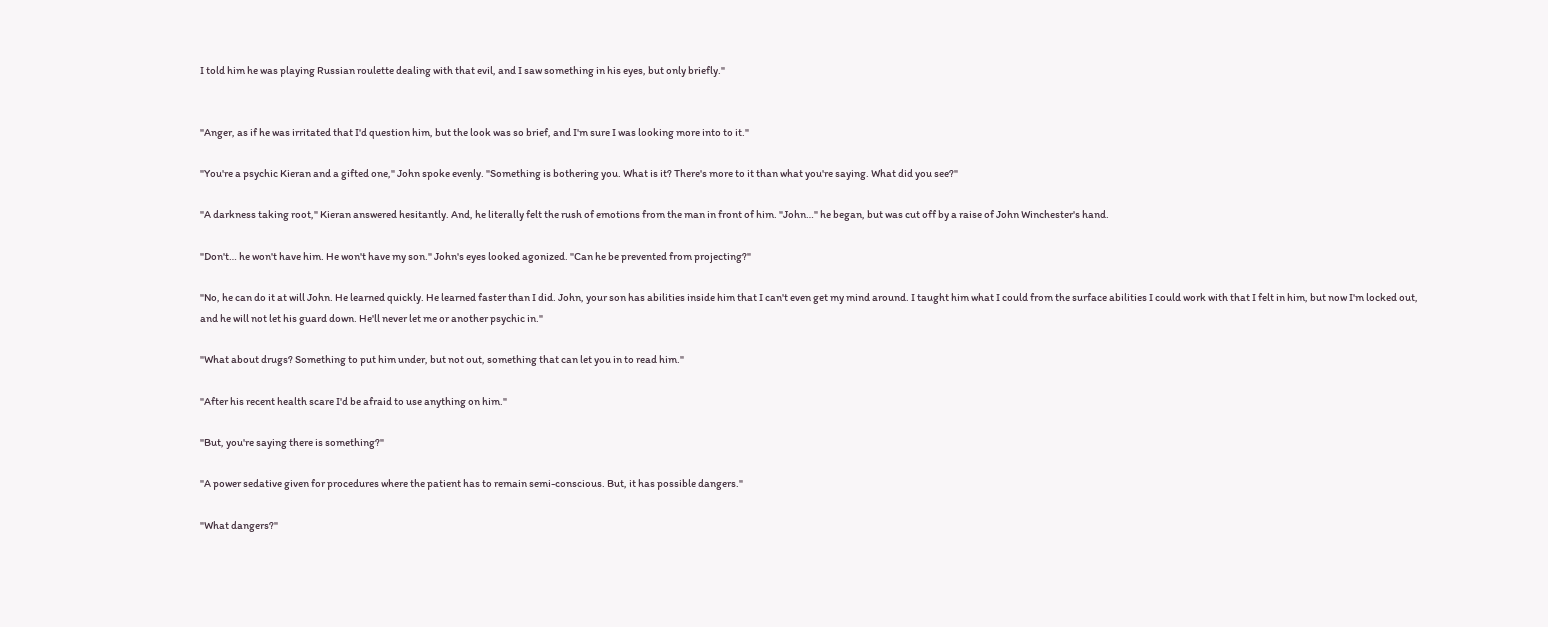I told him he was playing Russian roulette dealing with that evil, and I saw something in his eyes, but only briefly."


"Anger, as if he was irritated that I'd question him, but the look was so brief, and I'm sure I was looking more into to it."

"You're a psychic Kieran and a gifted one," John spoke evenly. "Something is bothering you. What is it? There's more to it than what you're saying. What did you see?"

"A darkness taking root," Kieran answered hesitantly. And, he literally felt the rush of emotions from the man in front of him. "John…" he began, but was cut off by a raise of John Winchester's hand.

"Don't… he won't have him. He won't have my son." John's eyes looked agonized. "Can he be prevented from projecting?"

"No, he can do it at will John. He learned quickly. He learned faster than I did. John, your son has abilities inside him that I can't even get my mind around. I taught him what I could from the surface abilities I could work with that I felt in him, but now I'm locked out, and he will not let his guard down. He'll never let me or another psychic in."

"What about drugs? Something to put him under, but not out, something that can let you in to read him."

"After his recent health scare I'd be afraid to use anything on him."

"But, you're saying there is something?"

"A power sedative given for procedures where the patient has to remain semi-conscious. But, it has possible dangers."

"What dangers?"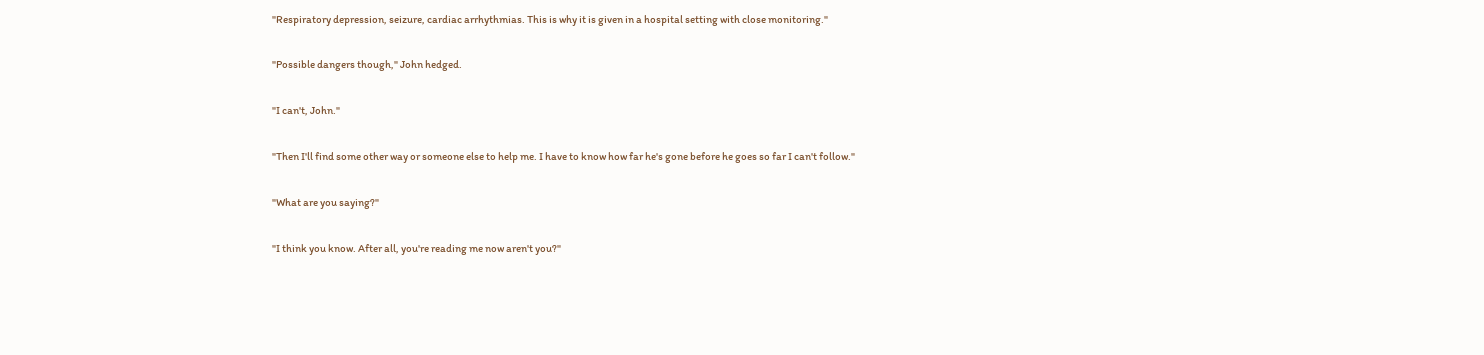"Respiratory depression, seizure, cardiac arrhythmias. This is why it is given in a hospital setting with close monitoring."

"Possible dangers though," John hedged.

"I can't, John."

"Then I'll find some other way or someone else to help me. I have to know how far he's gone before he goes so far I can't follow."

"What are you saying?"

"I think you know. After all, you're reading me now aren't you?"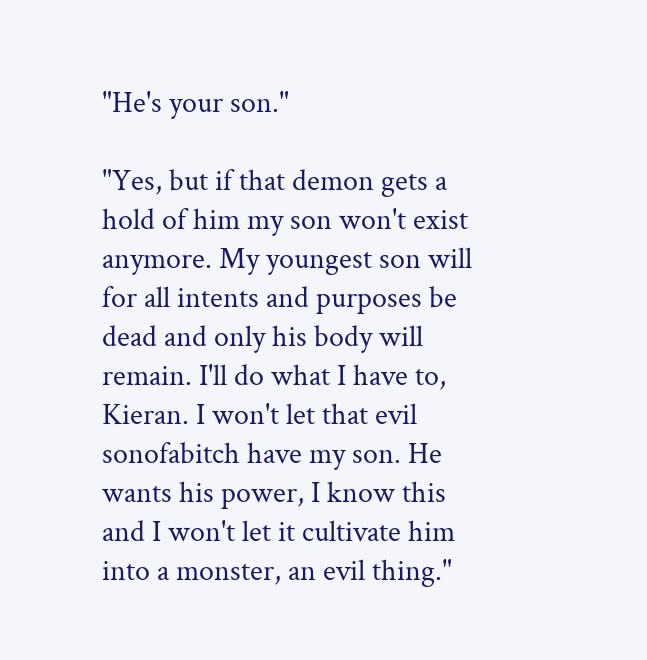"He's your son."

"Yes, but if that demon gets a hold of him my son won't exist anymore. My youngest son will for all intents and purposes be dead and only his body will remain. I'll do what I have to, Kieran. I won't let that evil sonofabitch have my son. He wants his power, I know this and I won't let it cultivate him into a monster, an evil thing."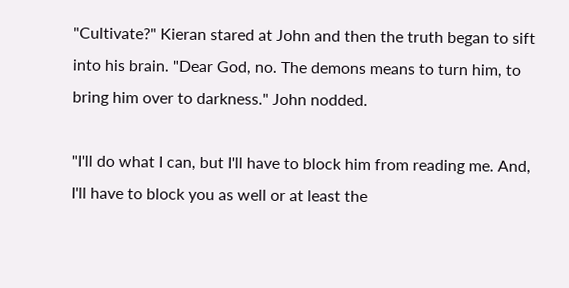"Cultivate?" Kieran stared at John and then the truth began to sift into his brain. "Dear God, no. The demons means to turn him, to bring him over to darkness." John nodded.

"I'll do what I can, but I'll have to block him from reading me. And, I'll have to block you as well or at least the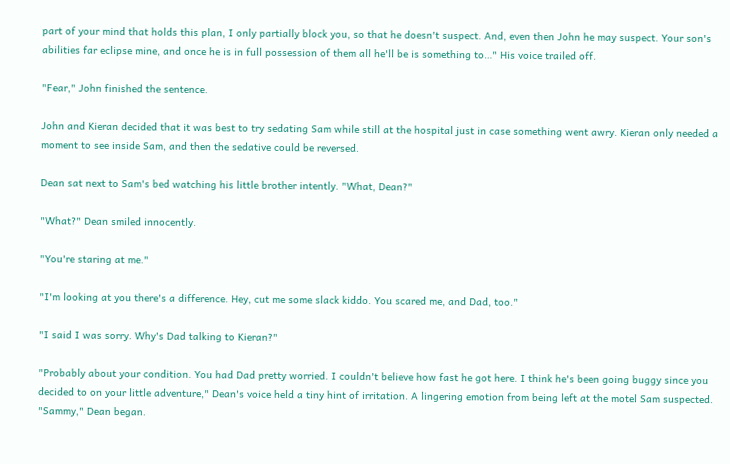part of your mind that holds this plan, I only partially block you, so that he doesn't suspect. And, even then John he may suspect. Your son's abilities far eclipse mine, and once he is in full possession of them all he'll be is something to…" His voice trailed off.

"Fear," John finished the sentence.

John and Kieran decided that it was best to try sedating Sam while still at the hospital just in case something went awry. Kieran only needed a moment to see inside Sam, and then the sedative could be reversed.

Dean sat next to Sam's bed watching his little brother intently. "What, Dean?"

"What?" Dean smiled innocently.

"You're staring at me."

"I'm looking at you there's a difference. Hey, cut me some slack kiddo. You scared me, and Dad, too."

"I said I was sorry. Why's Dad talking to Kieran?"

"Probably about your condition. You had Dad pretty worried. I couldn't believe how fast he got here. I think he's been going buggy since you decided to on your little adventure," Dean's voice held a tiny hint of irritation. A lingering emotion from being left at the motel Sam suspected. "Sammy," Dean began.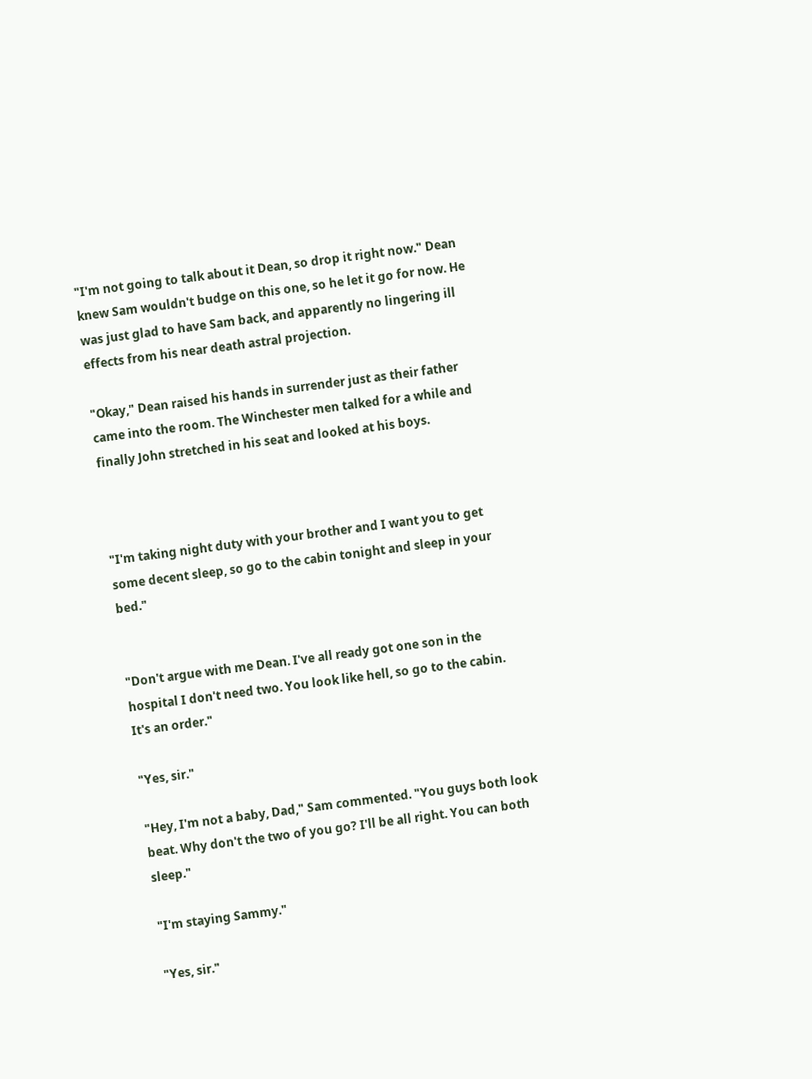"I'm not going to talk about it Dean, so drop it right now." Dean knew Sam wouldn't budge on this one, so he let it go for now. He was just glad to have Sam back, and apparently no lingering ill effects from his near death astral projection.

"Okay," Dean raised his hands in surrender just as their father came into the room. The Winchester men talked for a while and finally John stretched in his seat and looked at his boys.



"I'm taking night duty with your brother and I want you to get some decent sleep, so go to the cabin tonight and sleep in your bed."


"Don't argue with me Dean. I've all ready got one son in the hospital I don't need two. You look like hell, so go to the cabin. It's an order."

"Yes, sir."

"Hey, I'm not a baby, Dad," Sam commented. "You guys both look beat. Why don't the two of you go? I'll be all right. You can both sleep."

"I'm staying Sammy."

"Yes, sir."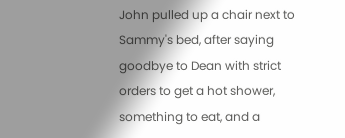John pulled up a chair next to Sammy's bed, after saying goodbye to Dean with strict orders to get a hot shower, something to eat, and a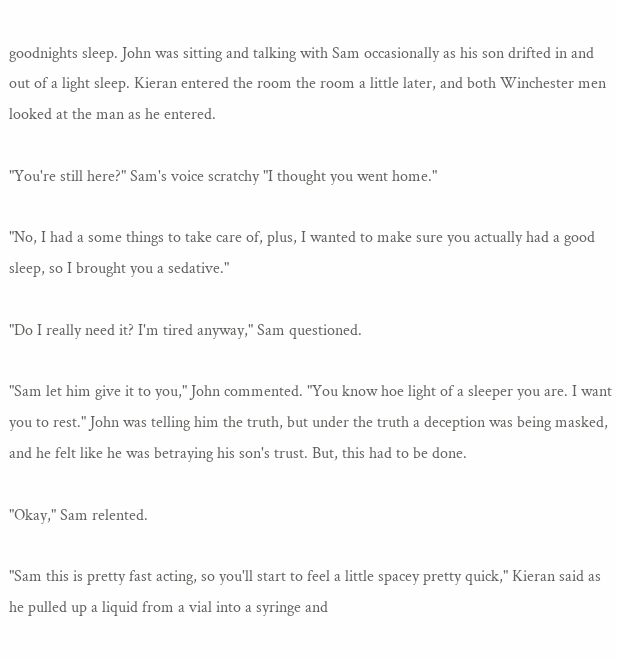goodnights sleep. John was sitting and talking with Sam occasionally as his son drifted in and out of a light sleep. Kieran entered the room the room a little later, and both Winchester men looked at the man as he entered.

"You're still here?" Sam's voice scratchy "I thought you went home."

"No, I had a some things to take care of, plus, I wanted to make sure you actually had a good sleep, so I brought you a sedative."

"Do I really need it? I'm tired anyway," Sam questioned.

"Sam let him give it to you," John commented. "You know hoe light of a sleeper you are. I want you to rest." John was telling him the truth, but under the truth a deception was being masked, and he felt like he was betraying his son's trust. But, this had to be done.

"Okay," Sam relented.

"Sam this is pretty fast acting, so you'll start to feel a little spacey pretty quick," Kieran said as he pulled up a liquid from a vial into a syringe and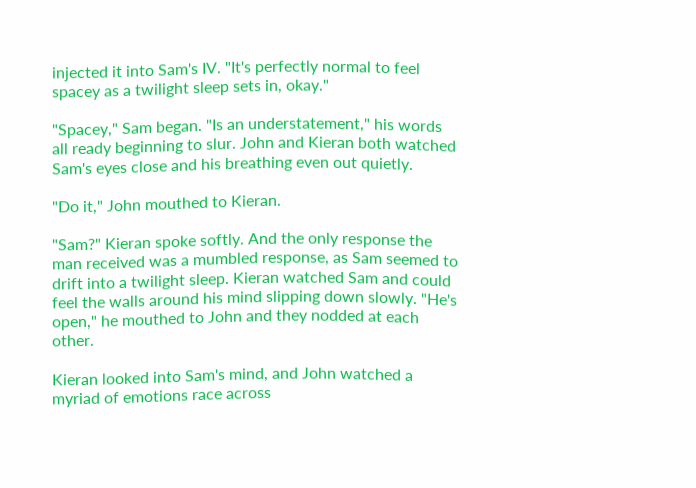injected it into Sam's IV. "It's perfectly normal to feel spacey as a twilight sleep sets in, okay."

"Spacey," Sam began. "Is an understatement," his words all ready beginning to slur. John and Kieran both watched Sam's eyes close and his breathing even out quietly.

"Do it," John mouthed to Kieran.

"Sam?" Kieran spoke softly. And the only response the man received was a mumbled response, as Sam seemed to drift into a twilight sleep. Kieran watched Sam and could feel the walls around his mind slipping down slowly. "He's open," he mouthed to John and they nodded at each other.

Kieran looked into Sam's mind, and John watched a myriad of emotions race across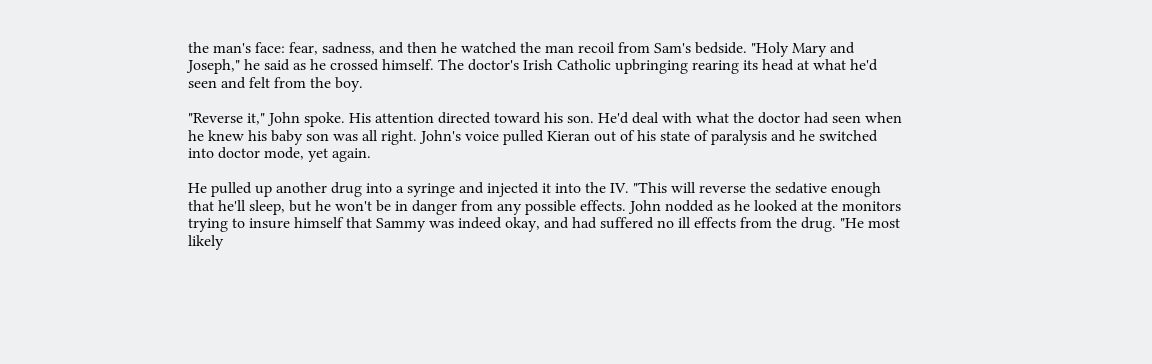the man's face: fear, sadness, and then he watched the man recoil from Sam's bedside. "Holy Mary and Joseph," he said as he crossed himself. The doctor's Irish Catholic upbringing rearing its head at what he'd seen and felt from the boy.

"Reverse it," John spoke. His attention directed toward his son. He'd deal with what the doctor had seen when he knew his baby son was all right. John's voice pulled Kieran out of his state of paralysis and he switched into doctor mode, yet again.

He pulled up another drug into a syringe and injected it into the IV. "This will reverse the sedative enough that he'll sleep, but he won't be in danger from any possible effects. John nodded as he looked at the monitors trying to insure himself that Sammy was indeed okay, and had suffered no ill effects from the drug. "He most likely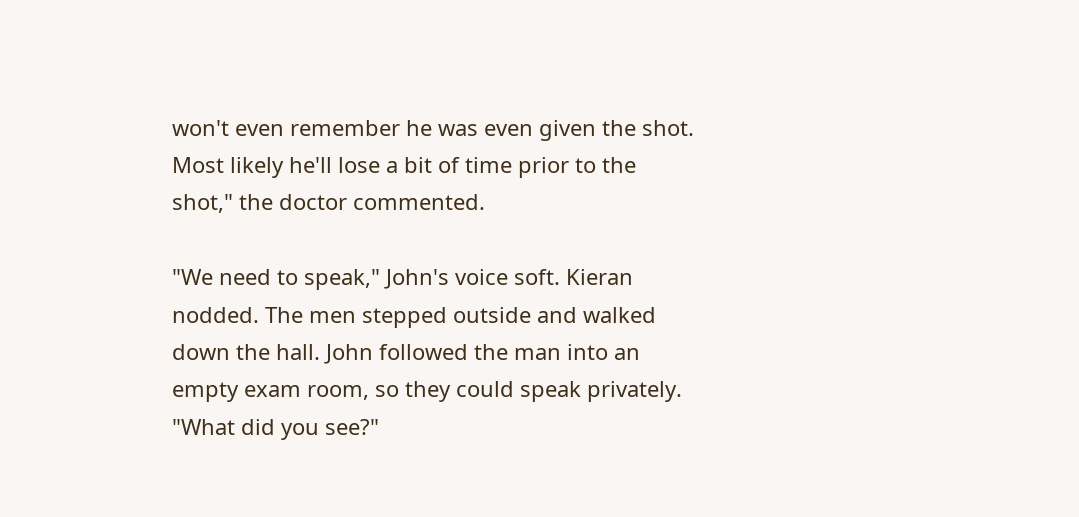won't even remember he was even given the shot. Most likely he'll lose a bit of time prior to the shot," the doctor commented.

"We need to speak," John's voice soft. Kieran nodded. The men stepped outside and walked down the hall. John followed the man into an empty exam room, so they could speak privately. "What did you see?"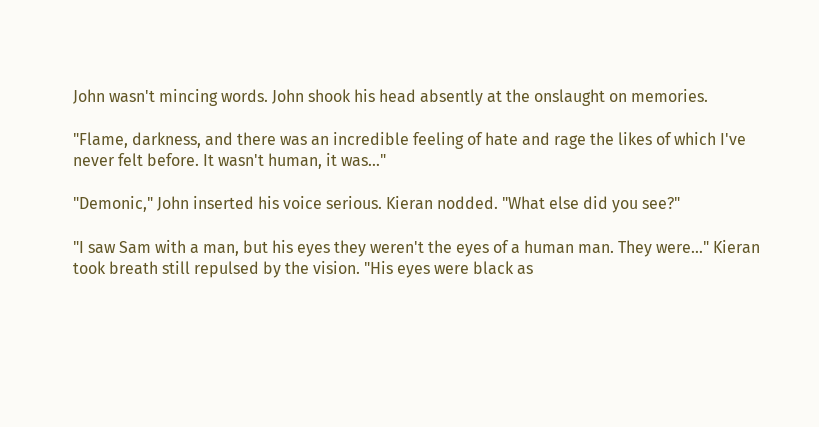John wasn't mincing words. John shook his head absently at the onslaught on memories.

"Flame, darkness, and there was an incredible feeling of hate and rage the likes of which I've never felt before. It wasn't human, it was…"

"Demonic," John inserted his voice serious. Kieran nodded. "What else did you see?"

"I saw Sam with a man, but his eyes they weren't the eyes of a human man. They were…" Kieran took breath still repulsed by the vision. "His eyes were black as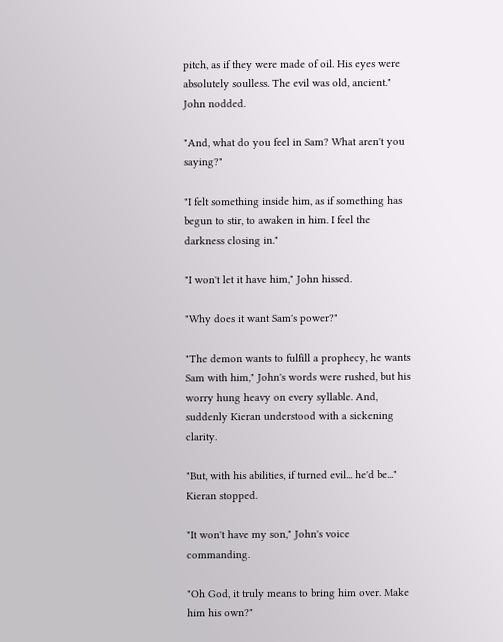pitch, as if they were made of oil. His eyes were absolutely soulless. The evil was old, ancient." John nodded.

"And, what do you feel in Sam? What aren't you saying?"

"I felt something inside him, as if something has begun to stir, to awaken in him. I feel the darkness closing in."

"I won't let it have him," John hissed.

"Why does it want Sam's power?"

"The demon wants to fulfill a prophecy, he wants Sam with him," John's words were rushed, but his worry hung heavy on every syllable. And, suddenly Kieran understood with a sickening clarity.

"But, with his abilities, if turned evil... he'd be..." Kieran stopped.

"It won't have my son," John's voice commanding.

"Oh God, it truly means to bring him over. Make him his own?"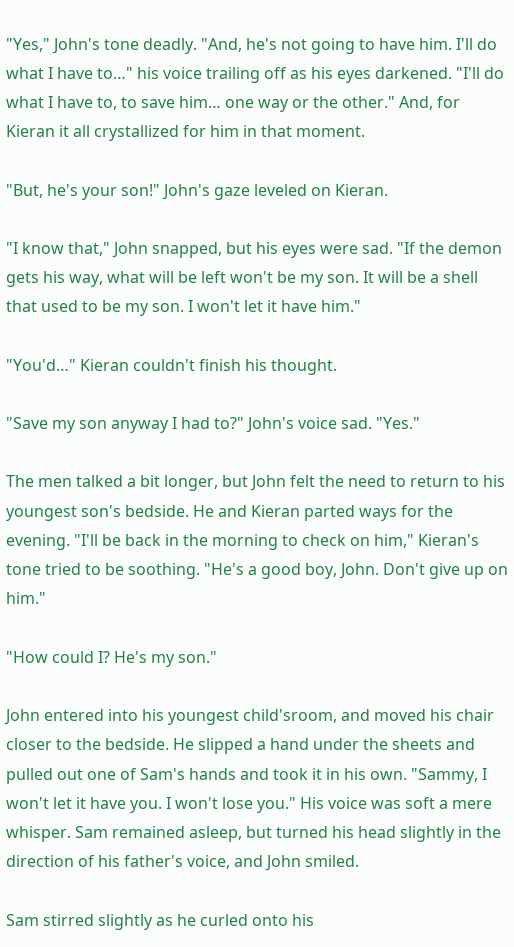"Yes," John's tone deadly. "And, he's not going to have him. I'll do what I have to…" his voice trailing off as his eyes darkened. "I'll do what I have to, to save him… one way or the other." And, for Kieran it all crystallized for him in that moment.

"But, he's your son!" John's gaze leveled on Kieran.

"I know that," John snapped, but his eyes were sad. "If the demon gets his way, what will be left won't be my son. It will be a shell that used to be my son. I won't let it have him."

"You'd…" Kieran couldn't finish his thought.

"Save my son anyway I had to?" John's voice sad. "Yes."

The men talked a bit longer, but John felt the need to return to his youngest son's bedside. He and Kieran parted ways for the evening. "I'll be back in the morning to check on him," Kieran's tone tried to be soothing. "He's a good boy, John. Don't give up on him."

"How could I? He's my son."

John entered into his youngest child'sroom, and moved his chair closer to the bedside. He slipped a hand under the sheets and pulled out one of Sam's hands and took it in his own. "Sammy, I won't let it have you. I won't lose you." His voice was soft a mere whisper. Sam remained asleep, but turned his head slightly in the direction of his father's voice, and John smiled.

Sam stirred slightly as he curled onto his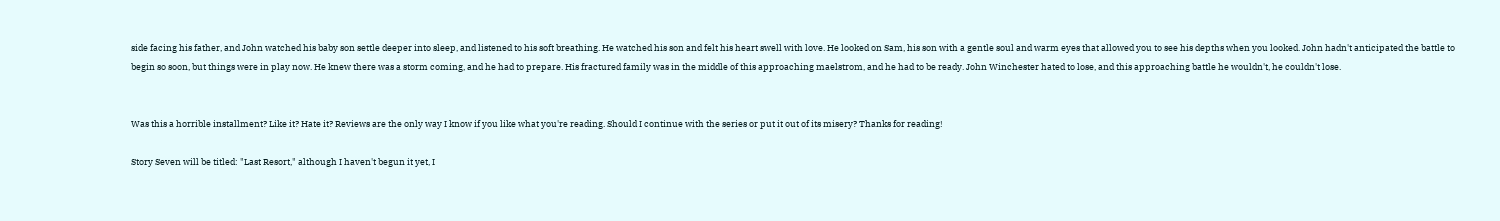side facing his father, and John watched his baby son settle deeper into sleep, and listened to his soft breathing. He watched his son and felt his heart swell with love. He looked on Sam, his son with a gentle soul and warm eyes that allowed you to see his depths when you looked. John hadn't anticipated the battle to begin so soon, but things were in play now. He knew there was a storm coming, and he had to prepare. His fractured family was in the middle of this approaching maelstrom, and he had to be ready. John Winchester hated to lose, and this approaching battle he wouldn't, he couldn't lose.


Was this a horrible installment? Like it? Hate it? Reviews are the only way I know if you like what you're reading. Should I continue with the series or put it out of its misery? Thanks for reading!

Story Seven will be titled: "Last Resort," although I haven't begun it yet, I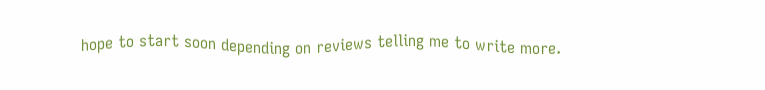hope to start soon depending on reviews telling me to write more.